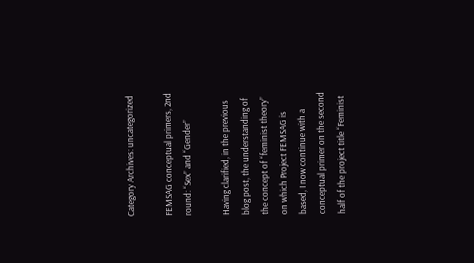Category Archives: uncategorized

FEMSAG conceptual primers, 2nd round: “Sex” and “Gender”

Having clarified, in the previous blog post, the understanding of the concept of “feminist theory” on which Project FEMSAG is based, I now continue with a conceptual primer on the second half of the project title “Feminist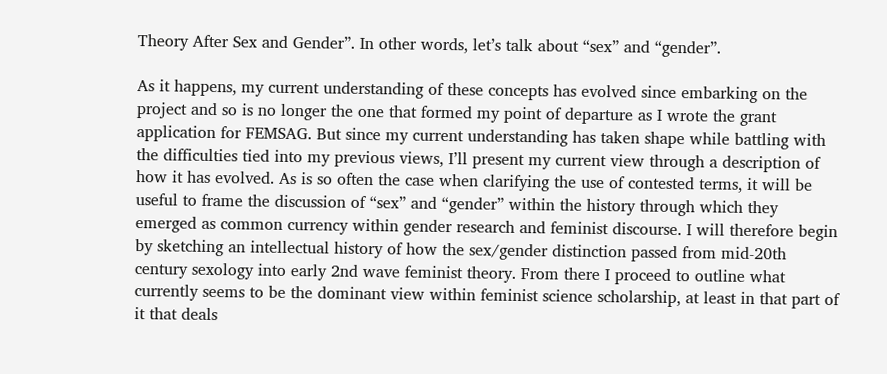Theory After Sex and Gender”. In other words, let’s talk about “sex” and “gender”.

As it happens, my current understanding of these concepts has evolved since embarking on the project and so is no longer the one that formed my point of departure as I wrote the grant application for FEMSAG. But since my current understanding has taken shape while battling with the difficulties tied into my previous views, I’ll present my current view through a description of how it has evolved. As is so often the case when clarifying the use of contested terms, it will be useful to frame the discussion of “sex” and “gender” within the history through which they emerged as common currency within gender research and feminist discourse. I will therefore begin by sketching an intellectual history of how the sex/gender distinction passed from mid-20th century sexology into early 2nd wave feminist theory. From there I proceed to outline what currently seems to be the dominant view within feminist science scholarship, at least in that part of it that deals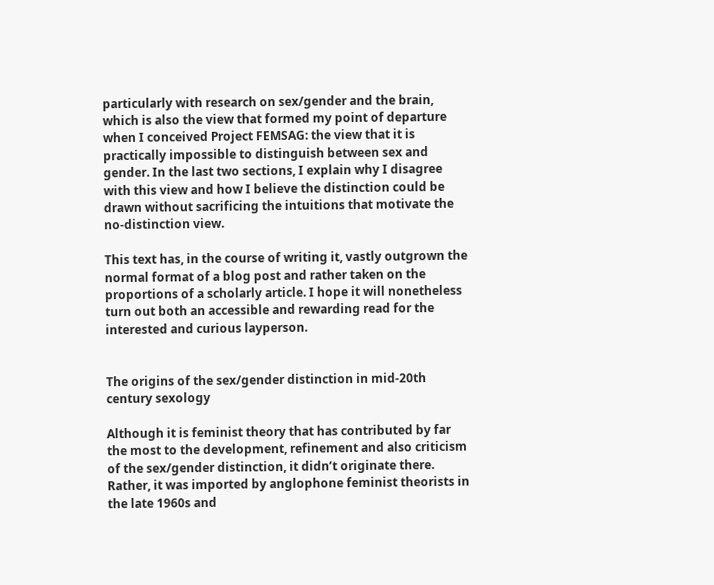particularly with research on sex/gender and the brain, which is also the view that formed my point of departure when I conceived Project FEMSAG: the view that it is practically impossible to distinguish between sex and gender. In the last two sections, I explain why I disagree with this view and how I believe the distinction could be drawn without sacrificing the intuitions that motivate the no-distinction view.

This text has, in the course of writing it, vastly outgrown the normal format of a blog post and rather taken on the proportions of a scholarly article. I hope it will nonetheless turn out both an accessible and rewarding read for the interested and curious layperson.


The origins of the sex/gender distinction in mid-20th century sexology

Although it is feminist theory that has contributed by far the most to the development, refinement and also criticism of the sex/gender distinction, it didn’t originate there. Rather, it was imported by anglophone feminist theorists in the late 1960s and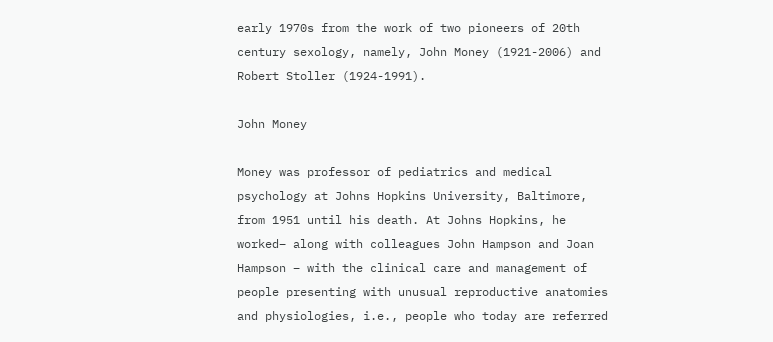early 1970s from the work of two pioneers of 20th century sexology, namely, John Money (1921-2006) and Robert Stoller (1924-1991).

John Money

Money was professor of pediatrics and medical psychology at Johns Hopkins University, Baltimore, from 1951 until his death. At Johns Hopkins, he worked– along with colleagues John Hampson and Joan Hampson – with the clinical care and management of people presenting with unusual reproductive anatomies and physiologies, i.e., people who today are referred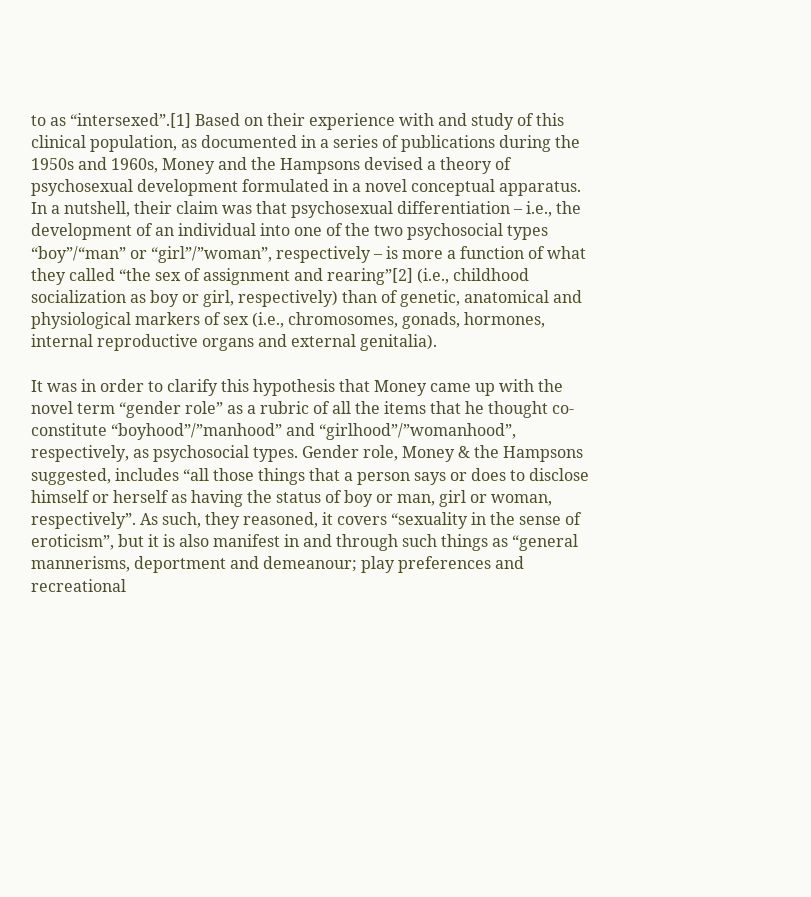to as “intersexed”.[1] Based on their experience with and study of this clinical population, as documented in a series of publications during the 1950s and 1960s, Money and the Hampsons devised a theory of psychosexual development formulated in a novel conceptual apparatus. In a nutshell, their claim was that psychosexual differentiation – i.e., the development of an individual into one of the two psychosocial types “boy”/“man” or “girl”/”woman”, respectively – is more a function of what they called “the sex of assignment and rearing”[2] (i.e., childhood socialization as boy or girl, respectively) than of genetic, anatomical and physiological markers of sex (i.e., chromosomes, gonads, hormones, internal reproductive organs and external genitalia).

It was in order to clarify this hypothesis that Money came up with the novel term “gender role” as a rubric of all the items that he thought co-constitute “boyhood”/”manhood” and “girlhood”/”womanhood”, respectively, as psychosocial types. Gender role, Money & the Hampsons suggested, includes “all those things that a person says or does to disclose himself or herself as having the status of boy or man, girl or woman, respectively”. As such, they reasoned, it covers “sexuality in the sense of eroticism”, but it is also manifest in and through such things as “general mannerisms, deportment and demeanour; play preferences and recreational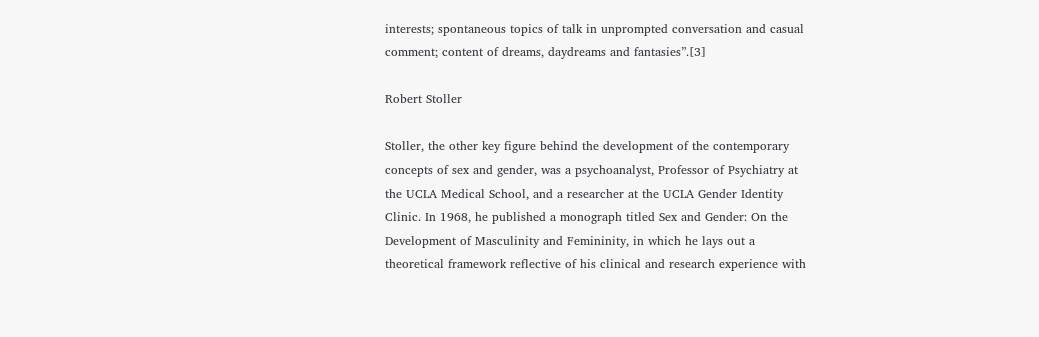interests; spontaneous topics of talk in unprompted conversation and casual comment; content of dreams, daydreams and fantasies”.[3]

Robert Stoller

Stoller, the other key figure behind the development of the contemporary concepts of sex and gender, was a psychoanalyst, Professor of Psychiatry at the UCLA Medical School, and a researcher at the UCLA Gender Identity Clinic. In 1968, he published a monograph titled Sex and Gender: On the Development of Masculinity and Femininity, in which he lays out a theoretical framework reflective of his clinical and research experience with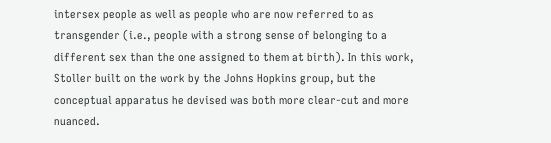intersex people as well as people who are now referred to as transgender (i.e., people with a strong sense of belonging to a different sex than the one assigned to them at birth). In this work, Stoller built on the work by the Johns Hopkins group, but the conceptual apparatus he devised was both more clear-cut and more nuanced.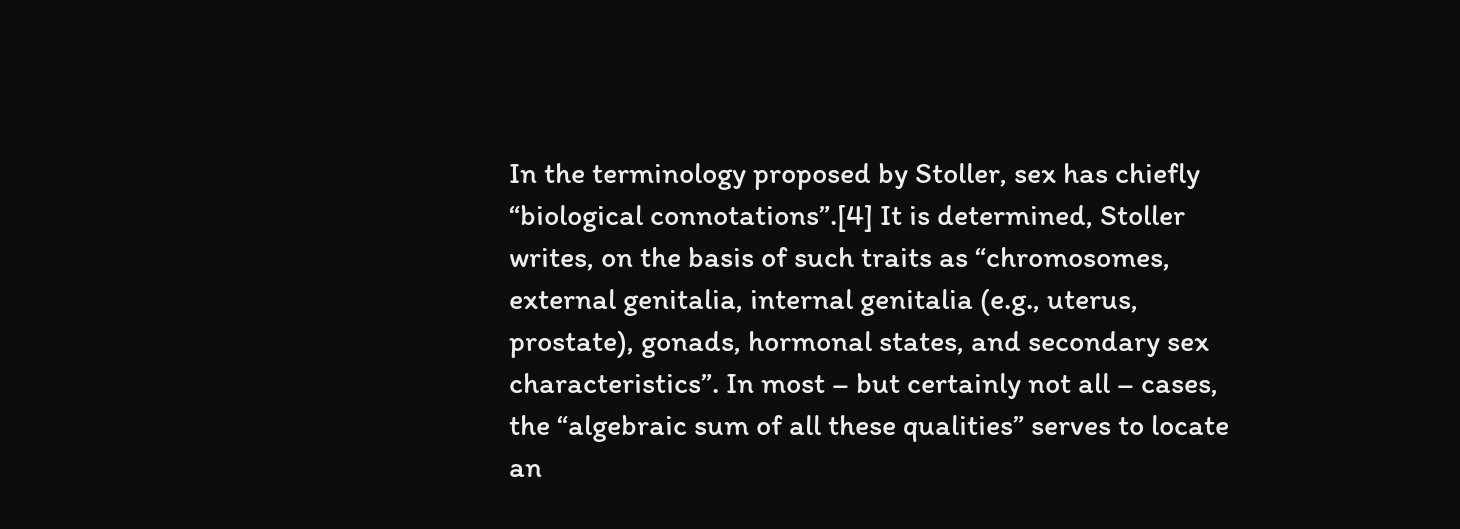In the terminology proposed by Stoller, sex has chiefly “biological connotations”.[4] It is determined, Stoller writes, on the basis of such traits as “chromosomes, external genitalia, internal genitalia (e.g., uterus, prostate), gonads, hormonal states, and secondary sex characteristics”. In most – but certainly not all – cases, the “algebraic sum of all these qualities” serves to locate an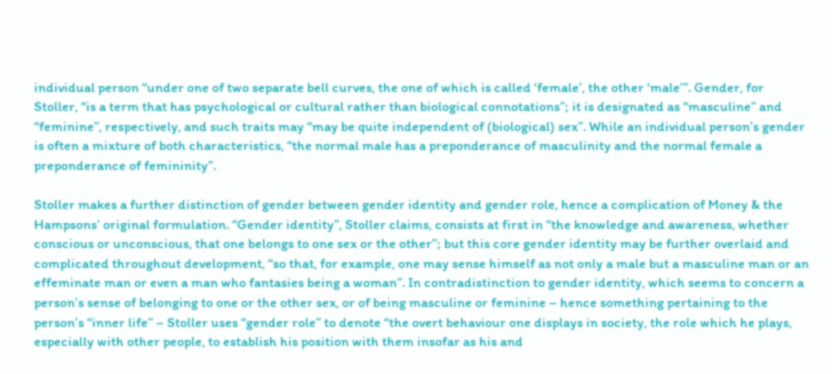individual person “under one of two separate bell curves, the one of which is called ‘female’, the other ‘male’”. Gender, for Stoller, “is a term that has psychological or cultural rather than biological connotations”; it is designated as “masculine” and “feminine”, respectively, and such traits may “may be quite independent of (biological) sex”. While an individual person’s gender is often a mixture of both characteristics, “the normal male has a preponderance of masculinity and the normal female a preponderance of femininity”.

Stoller makes a further distinction of gender between gender identity and gender role, hence a complication of Money & the Hampsons’ original formulation. “Gender identity”, Stoller claims, consists at first in “the knowledge and awareness, whether conscious or unconscious, that one belongs to one sex or the other”; but this core gender identity may be further overlaid and complicated throughout development, “so that, for example, one may sense himself as not only a male but a masculine man or an effeminate man or even a man who fantasies being a woman”. In contradistinction to gender identity, which seems to concern a person’s sense of belonging to one or the other sex, or of being masculine or feminine – hence something pertaining to the person’s “inner life” – Stoller uses “gender role” to denote “the overt behaviour one displays in society, the role which he plays, especially with other people, to establish his position with them insofar as his and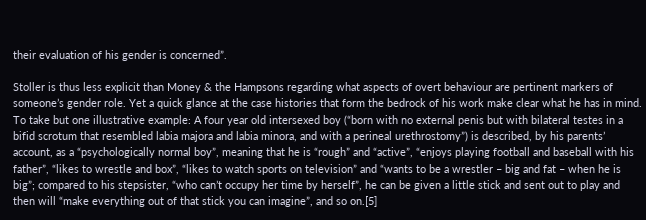their evaluation of his gender is concerned”.

Stoller is thus less explicit than Money & the Hampsons regarding what aspects of overt behaviour are pertinent markers of someone’s gender role. Yet a quick glance at the case histories that form the bedrock of his work make clear what he has in mind. To take but one illustrative example: A four year old intersexed boy (“born with no external penis but with bilateral testes in a bifid scrotum that resembled labia majora and labia minora, and with a perineal urethrostomy”) is described, by his parents’ account, as a “psychologically normal boy”, meaning that he is “rough” and “active”, “enjoys playing football and baseball with his father”, “likes to wrestle and box”, “likes to watch sports on television” and “wants to be a wrestler – big and fat – when he is big”; compared to his stepsister, “who can’t occupy her time by herself”, he can be given a little stick and sent out to play and then will “make everything out of that stick you can imagine”, and so on.[5]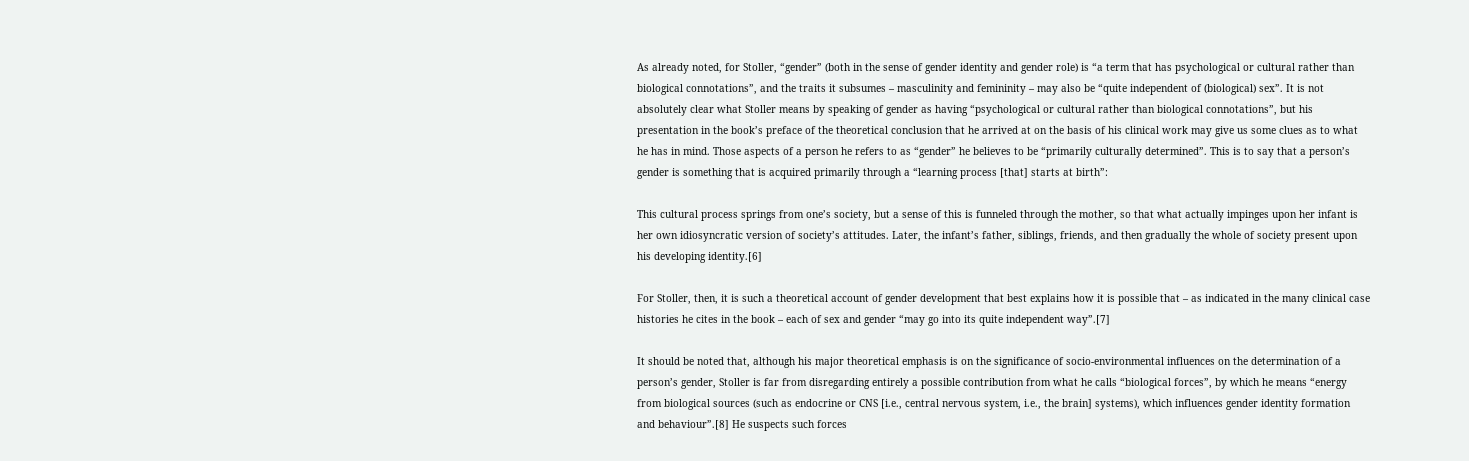As already noted, for Stoller, “gender” (both in the sense of gender identity and gender role) is “a term that has psychological or cultural rather than biological connotations”, and the traits it subsumes – masculinity and femininity – may also be “quite independent of (biological) sex”. It is not absolutely clear what Stoller means by speaking of gender as having “psychological or cultural rather than biological connotations”, but his presentation in the book’s preface of the theoretical conclusion that he arrived at on the basis of his clinical work may give us some clues as to what he has in mind. Those aspects of a person he refers to as “gender” he believes to be “primarily culturally determined”. This is to say that a person’s gender is something that is acquired primarily through a “learning process [that] starts at birth”:

This cultural process springs from one’s society, but a sense of this is funneled through the mother, so that what actually impinges upon her infant is her own idiosyncratic version of society’s attitudes. Later, the infant’s father, siblings, friends, and then gradually the whole of society present upon his developing identity.[6]

For Stoller, then, it is such a theoretical account of gender development that best explains how it is possible that – as indicated in the many clinical case histories he cites in the book – each of sex and gender “may go into its quite independent way”.[7]

It should be noted that, although his major theoretical emphasis is on the significance of socio-environmental influences on the determination of a person’s gender, Stoller is far from disregarding entirely a possible contribution from what he calls “biological forces”, by which he means “energy from biological sources (such as endocrine or CNS [i.e., central nervous system, i.e., the brain] systems), which influences gender identity formation and behaviour”.[8] He suspects such forces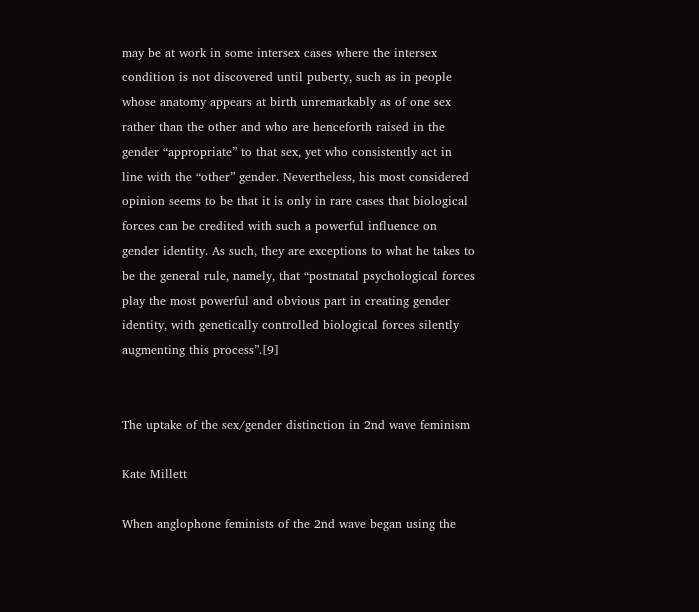may be at work in some intersex cases where the intersex condition is not discovered until puberty, such as in people whose anatomy appears at birth unremarkably as of one sex rather than the other and who are henceforth raised in the gender “appropriate” to that sex, yet who consistently act in line with the “other” gender. Nevertheless, his most considered opinion seems to be that it is only in rare cases that biological forces can be credited with such a powerful influence on gender identity. As such, they are exceptions to what he takes to be the general rule, namely, that “postnatal psychological forces play the most powerful and obvious part in creating gender identity, with genetically controlled biological forces silently augmenting this process”.[9]


The uptake of the sex/gender distinction in 2nd wave feminism

Kate Millett

When anglophone feminists of the 2nd wave began using the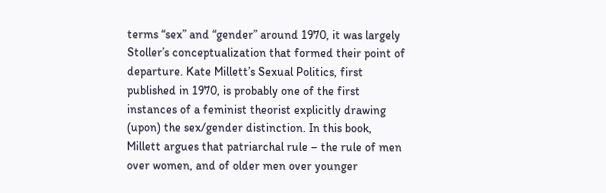terms “sex” and “gender” around 1970, it was largely Stoller’s conceptualization that formed their point of departure. Kate Millett’s Sexual Politics, first published in 1970, is probably one of the first instances of a feminist theorist explicitly drawing (upon) the sex/gender distinction. In this book, Millett argues that patriarchal rule – the rule of men over women, and of older men over younger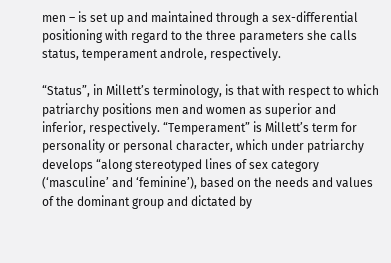men – is set up and maintained through a sex-differential positioning with regard to the three parameters she calls status, temperament androle, respectively.

“Status”, in Millett’s terminology, is that with respect to which patriarchy positions men and women as superior and inferior, respectively. “Temperament” is Millett’s term for personality or personal character, which under patriarchy develops “along stereotyped lines of sex category (‘masculine’ and ‘feminine’), based on the needs and values of the dominant group and dictated by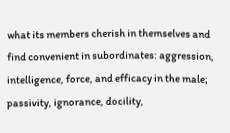what its members cherish in themselves and find convenient in subordinates: aggression, intelligence, force, and efficacy in the male; passivity, ignorance, docility,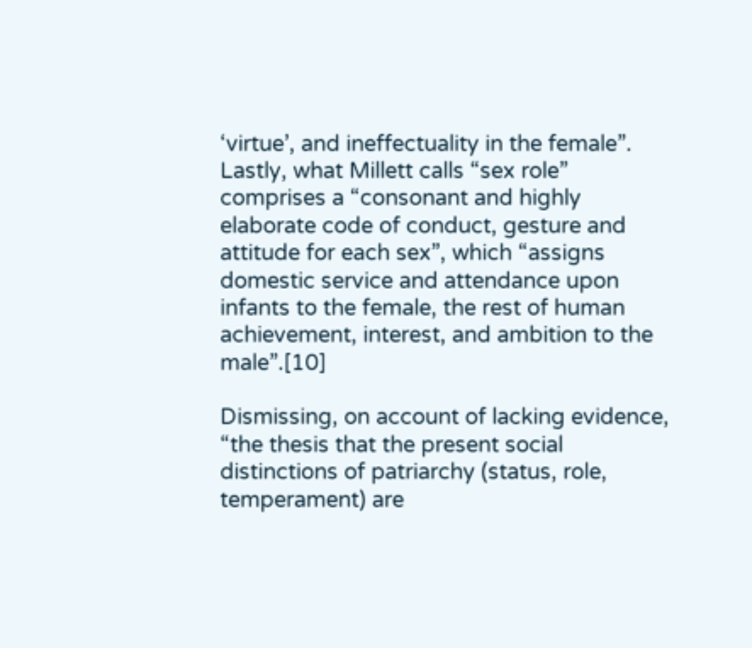‘virtue’, and ineffectuality in the female”. Lastly, what Millett calls “sex role” comprises a “consonant and highly elaborate code of conduct, gesture and attitude for each sex”, which “assigns domestic service and attendance upon infants to the female, the rest of human achievement, interest, and ambition to the male”.[10]

Dismissing, on account of lacking evidence, “the thesis that the present social distinctions of patriarchy (status, role, temperament) are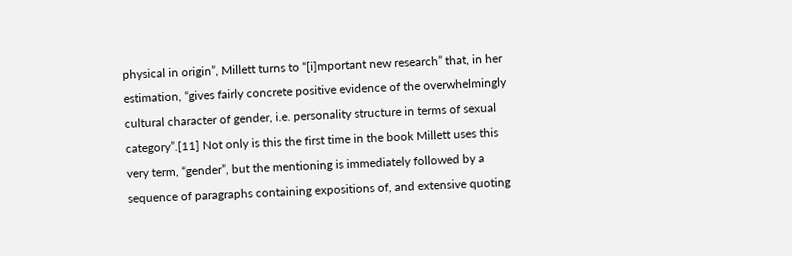physical in origin”, Millett turns to “[i]mportant new research” that, in her estimation, “gives fairly concrete positive evidence of the overwhelmingly cultural character of gender, i.e. personality structure in terms of sexual category”.[11] Not only is this the first time in the book Millett uses this very term, “gender”, but the mentioning is immediately followed by a sequence of paragraphs containing expositions of, and extensive quoting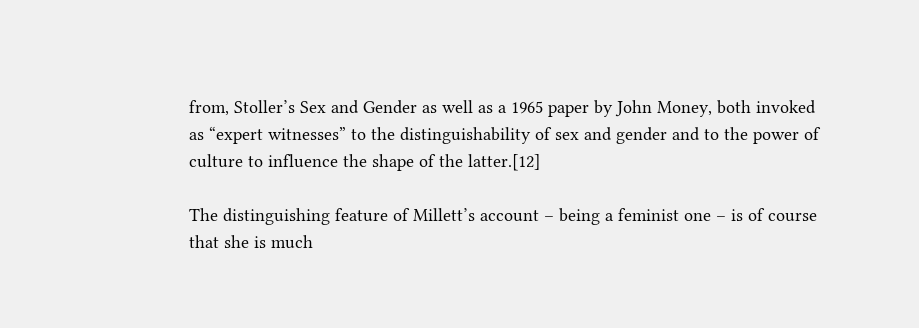from, Stoller’s Sex and Gender as well as a 1965 paper by John Money, both invoked as “expert witnesses” to the distinguishability of sex and gender and to the power of culture to influence the shape of the latter.[12]

The distinguishing feature of Millett’s account – being a feminist one – is of course that she is much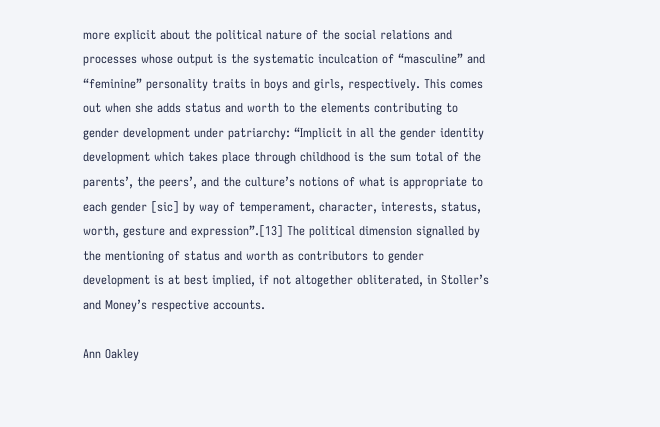more explicit about the political nature of the social relations and processes whose output is the systematic inculcation of “masculine” and “feminine” personality traits in boys and girls, respectively. This comes out when she adds status and worth to the elements contributing to gender development under patriarchy: “Implicit in all the gender identity development which takes place through childhood is the sum total of the parents’, the peers’, and the culture’s notions of what is appropriate to each gender [sic] by way of temperament, character, interests, status, worth, gesture and expression”.[13] The political dimension signalled by the mentioning of status and worth as contributors to gender development is at best implied, if not altogether obliterated, in Stoller’s and Money’s respective accounts.

Ann Oakley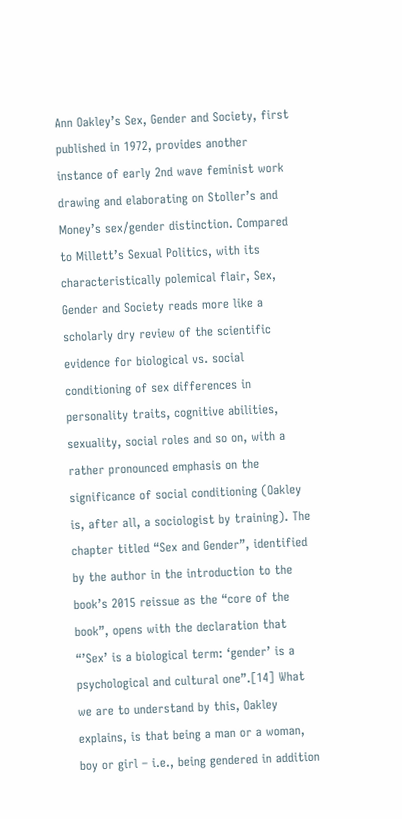Ann Oakley’s Sex, Gender and Society, first published in 1972, provides another instance of early 2nd wave feminist work drawing and elaborating on Stoller’s and Money’s sex/gender distinction. Compared to Millett’s Sexual Politics, with its characteristically polemical flair, Sex, Gender and Society reads more like a scholarly dry review of the scientific evidence for biological vs. social conditioning of sex differences in personality traits, cognitive abilities, sexuality, social roles and so on, with a rather pronounced emphasis on the significance of social conditioning (Oakley is, after all, a sociologist by training). The chapter titled “Sex and Gender”, identified by the author in the introduction to the book’s 2015 reissue as the “core of the book”, opens with the declaration that “’Sex’ is a biological term: ‘gender’ is a psychological and cultural one”.[14] What we are to understand by this, Oakley explains, is that being a man or a woman, boy or girl – i.e., being gendered in addition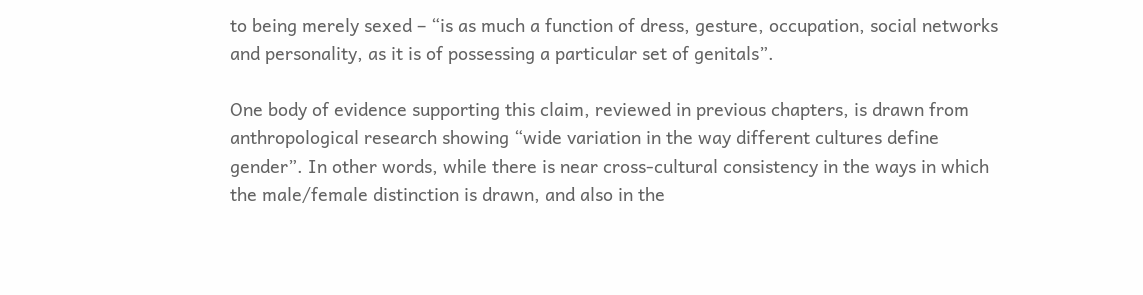to being merely sexed – “is as much a function of dress, gesture, occupation, social networks and personality, as it is of possessing a particular set of genitals”.

One body of evidence supporting this claim, reviewed in previous chapters, is drawn from anthropological research showing “wide variation in the way different cultures define gender”. In other words, while there is near cross-cultural consistency in the ways in which the male/female distinction is drawn, and also in the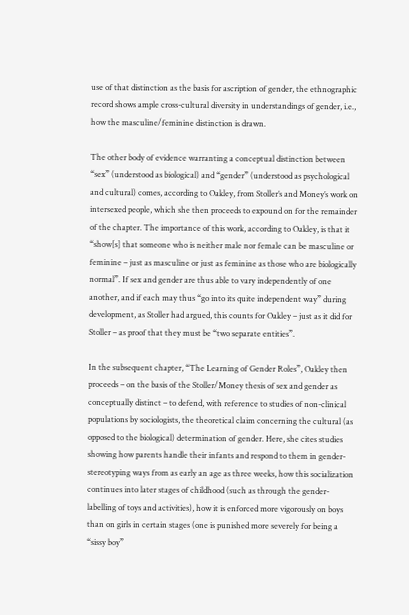use of that distinction as the basis for ascription of gender, the ethnographic record shows ample cross-cultural diversity in understandings of gender, i.e., how the masculine/feminine distinction is drawn.

The other body of evidence warranting a conceptual distinction between “sex” (understood as biological) and “gender” (understood as psychological and cultural) comes, according to Oakley, from Stoller’s and Money’s work on intersexed people, which she then proceeds to expound on for the remainder of the chapter. The importance of this work, according to Oakley, is that it “show[s] that someone who is neither male nor female can be masculine or feminine – just as masculine or just as feminine as those who are biologically normal”. If sex and gender are thus able to vary independently of one another, and if each may thus “go into its quite independent way” during development, as Stoller had argued, this counts for Oakley – just as it did for Stoller – as proof that they must be “two separate entities”.

In the subsequent chapter, “The Learning of Gender Roles”, Oakley then proceeds – on the basis of the Stoller/Money thesis of sex and gender as conceptually distinct – to defend, with reference to studies of non-clinical populations by sociologists, the theoretical claim concerning the cultural (as opposed to the biological) determination of gender. Here, she cites studies showing how parents handle their infants and respond to them in gender-stereotyping ways from as early an age as three weeks, how this socialization continues into later stages of childhood (such as through the gender-labelling of toys and activities), how it is enforced more vigorously on boys than on girls in certain stages (one is punished more severely for being a “sissy boy”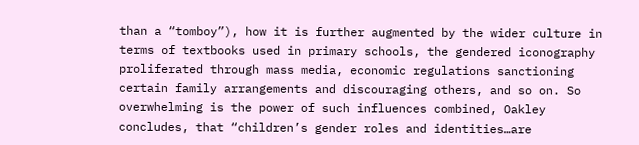than a “tomboy”), how it is further augmented by the wider culture in terms of textbooks used in primary schools, the gendered iconography proliferated through mass media, economic regulations sanctioning certain family arrangements and discouraging others, and so on. So overwhelming is the power of such influences combined, Oakley concludes, that “children’s gender roles and identities…are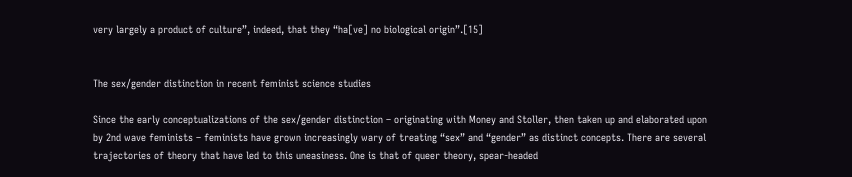very largely a product of culture”, indeed, that they “ha[ve] no biological origin”.[15]


The sex/gender distinction in recent feminist science studies

Since the early conceptualizations of the sex/gender distinction – originating with Money and Stoller, then taken up and elaborated upon by 2nd wave feminists – feminists have grown increasingly wary of treating “sex” and “gender” as distinct concepts. There are several trajectories of theory that have led to this uneasiness. One is that of queer theory, spear-headed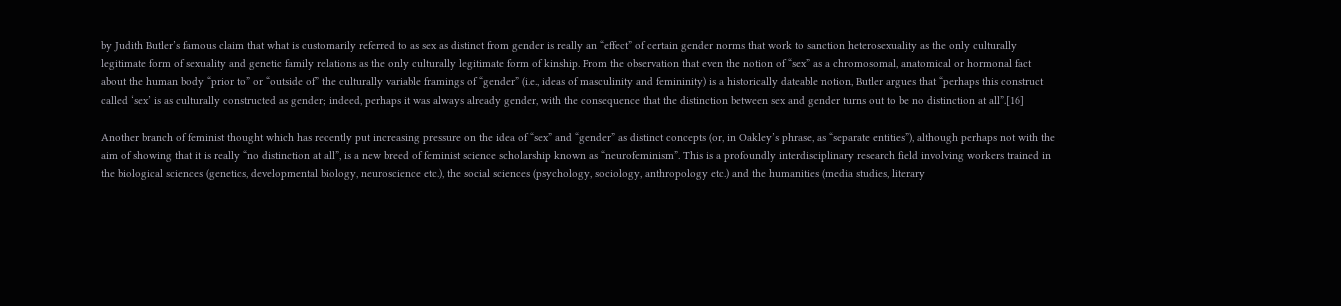by Judith Butler’s famous claim that what is customarily referred to as sex as distinct from gender is really an “effect” of certain gender norms that work to sanction heterosexuality as the only culturally legitimate form of sexuality and genetic family relations as the only culturally legitimate form of kinship. From the observation that even the notion of “sex” as a chromosomal, anatomical or hormonal fact about the human body “prior to” or “outside of” the culturally variable framings of “gender” (i.e., ideas of masculinity and femininity) is a historically dateable notion, Butler argues that “perhaps this construct called ‘sex’ is as culturally constructed as gender; indeed, perhaps it was always already gender, with the consequence that the distinction between sex and gender turns out to be no distinction at all”.[16]

Another branch of feminist thought which has recently put increasing pressure on the idea of “sex” and “gender” as distinct concepts (or, in Oakley’s phrase, as “separate entities”), although perhaps not with the aim of showing that it is really “no distinction at all”, is a new breed of feminist science scholarship known as “neurofeminism”. This is a profoundly interdisciplinary research field involving workers trained in the biological sciences (genetics, developmental biology, neuroscience etc.), the social sciences (psychology, sociology, anthropology etc.) and the humanities (media studies, literary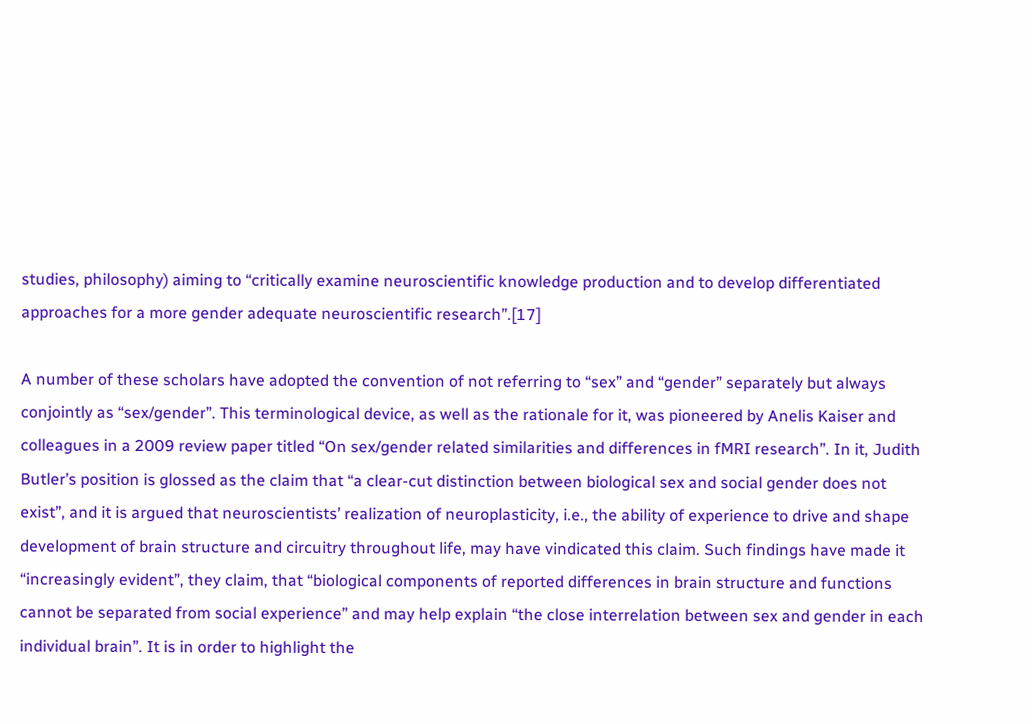studies, philosophy) aiming to “critically examine neuroscientific knowledge production and to develop differentiated approaches for a more gender adequate neuroscientific research”.[17]

A number of these scholars have adopted the convention of not referring to “sex” and “gender” separately but always conjointly as “sex/gender”. This terminological device, as well as the rationale for it, was pioneered by Anelis Kaiser and colleagues in a 2009 review paper titled “On sex/gender related similarities and differences in fMRI research”. In it, Judith Butler’s position is glossed as the claim that “a clear-cut distinction between biological sex and social gender does not exist”, and it is argued that neuroscientists’ realization of neuroplasticity, i.e., the ability of experience to drive and shape development of brain structure and circuitry throughout life, may have vindicated this claim. Such findings have made it “increasingly evident”, they claim, that “biological components of reported differences in brain structure and functions cannot be separated from social experience” and may help explain “the close interrelation between sex and gender in each individual brain”. It is in order to highlight the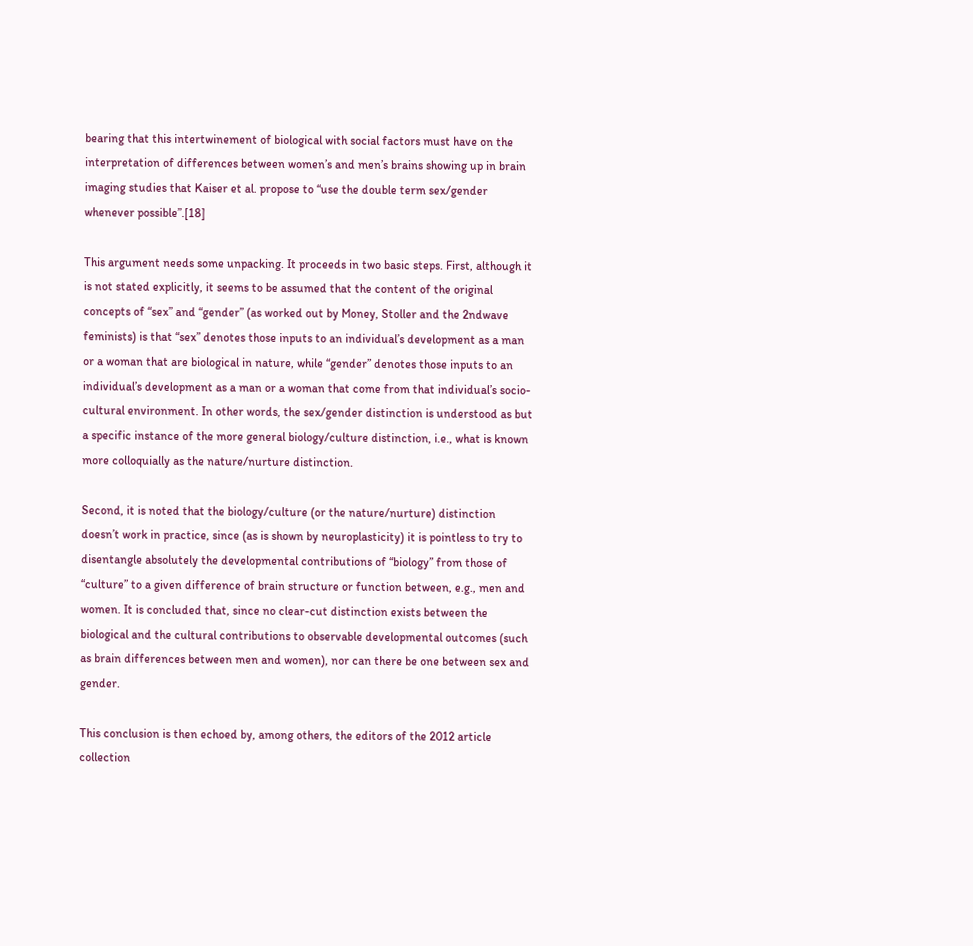bearing that this intertwinement of biological with social factors must have on the interpretation of differences between women’s and men’s brains showing up in brain imaging studies that Kaiser et al. propose to “use the double term sex/gender whenever possible”.[18]

This argument needs some unpacking. It proceeds in two basic steps. First, although it is not stated explicitly, it seems to be assumed that the content of the original concepts of “sex” and “gender” (as worked out by Money, Stoller and the 2ndwave feminists) is that “sex” denotes those inputs to an individual’s development as a man or a woman that are biological in nature, while “gender” denotes those inputs to an individual’s development as a man or a woman that come from that individual’s socio-cultural environment. In other words, the sex/gender distinction is understood as but a specific instance of the more general biology/culture distinction, i.e., what is known more colloquially as the nature/nurture distinction.

Second, it is noted that the biology/culture (or the nature/nurture) distinction doesn’t work in practice, since (as is shown by neuroplasticity) it is pointless to try to disentangle absolutely the developmental contributions of “biology” from those of “culture” to a given difference of brain structure or function between, e.g., men and women. It is concluded that, since no clear-cut distinction exists between the biological and the cultural contributions to observable developmental outcomes (such as brain differences between men and women), nor can there be one between sex and gender.

This conclusion is then echoed by, among others, the editors of the 2012 article collection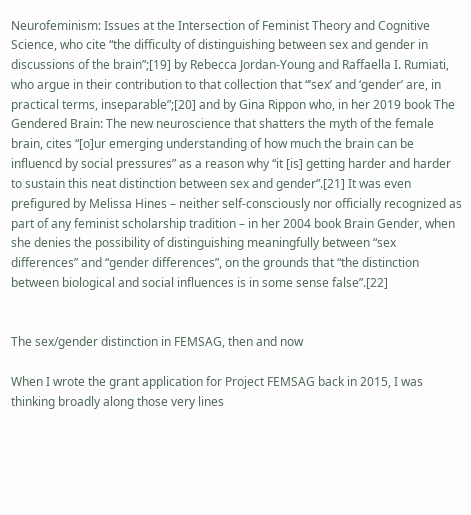Neurofeminism: Issues at the Intersection of Feminist Theory and Cognitive Science, who cite “the difficulty of distinguishing between sex and gender in discussions of the brain”;[19] by Rebecca Jordan-Young and Raffaella I. Rumiati, who argue in their contribution to that collection that “’sex’ and ‘gender’ are, in practical terms, inseparable”;[20] and by Gina Rippon who, in her 2019 book The Gendered Brain: The new neuroscience that shatters the myth of the female brain, cites “[o]ur emerging understanding of how much the brain can be influencd by social pressures” as a reason why “it [is] getting harder and harder to sustain this neat distinction between sex and gender”.[21] It was even prefigured by Melissa Hines – neither self-consciously nor officially recognized as part of any feminist scholarship tradition – in her 2004 book Brain Gender, when she denies the possibility of distinguishing meaningfully between “sex differences” and “gender differences”, on the grounds that “the distinction between biological and social influences is in some sense false”.[22]


The sex/gender distinction in FEMSAG, then and now

When I wrote the grant application for Project FEMSAG back in 2015, I was thinking broadly along those very lines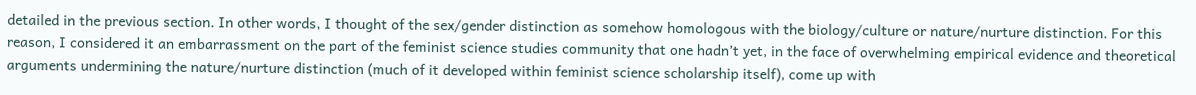detailed in the previous section. In other words, I thought of the sex/gender distinction as somehow homologous with the biology/culture or nature/nurture distinction. For this reason, I considered it an embarrassment on the part of the feminist science studies community that one hadn’t yet, in the face of overwhelming empirical evidence and theoretical arguments undermining the nature/nurture distinction (much of it developed within feminist science scholarship itself), come up with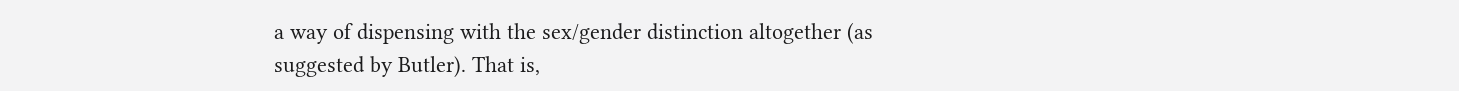a way of dispensing with the sex/gender distinction altogether (as suggested by Butler). That is,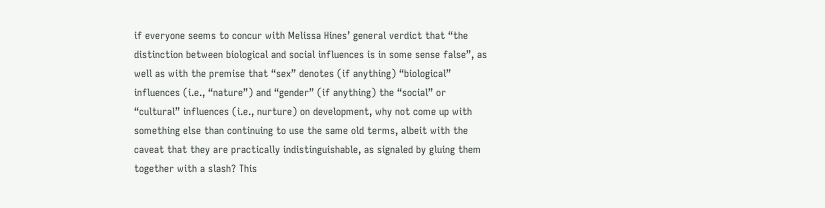if everyone seems to concur with Melissa Hines’ general verdict that “the distinction between biological and social influences is in some sense false”, as well as with the premise that “sex” denotes (if anything) “biological” influences (i.e., “nature”) and “gender” (if anything) the “social” or “cultural” influences (i.e., nurture) on development, why not come up with something else than continuing to use the same old terms, albeit with the caveat that they are practically indistinguishable, as signaled by gluing them together with a slash? This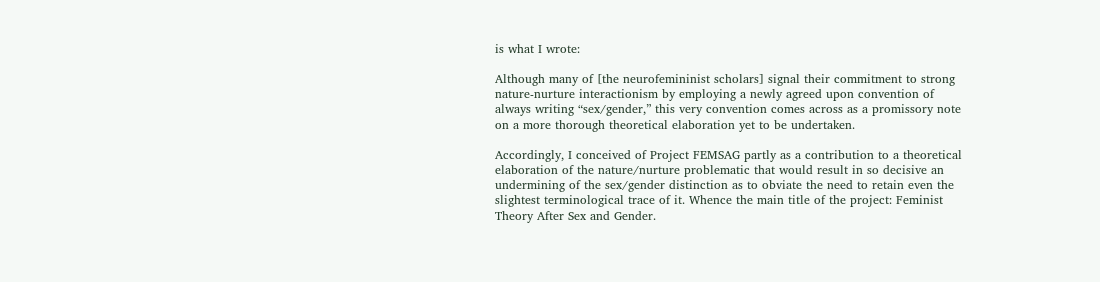is what I wrote:

Although many of [the neurofemininist scholars] signal their commitment to strong nature-nurture interactionism by employing a newly agreed upon convention of always writing “sex/gender,” this very convention comes across as a promissory note on a more thorough theoretical elaboration yet to be undertaken.

Accordingly, I conceived of Project FEMSAG partly as a contribution to a theoretical elaboration of the nature/nurture problematic that would result in so decisive an undermining of the sex/gender distinction as to obviate the need to retain even the slightest terminological trace of it. Whence the main title of the project: Feminist Theory After Sex and Gender.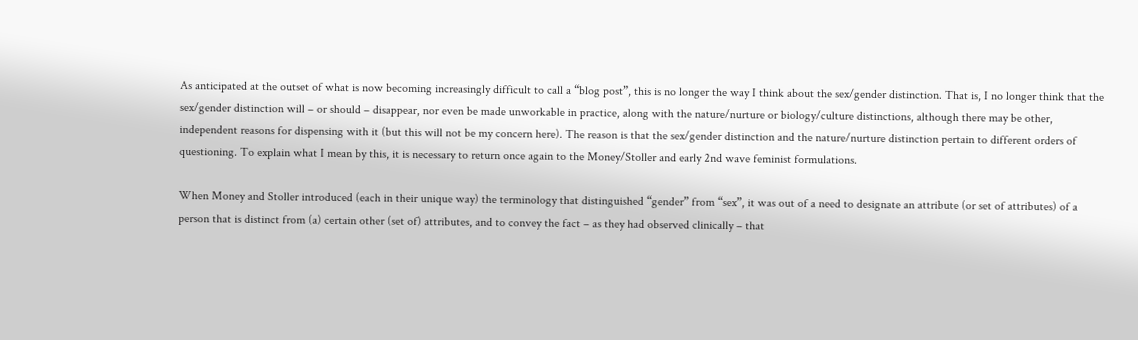As anticipated at the outset of what is now becoming increasingly difficult to call a “blog post”, this is no longer the way I think about the sex/gender distinction. That is, I no longer think that the sex/gender distinction will – or should – disappear, nor even be made unworkable in practice, along with the nature/nurture or biology/culture distinctions, although there may be other, independent reasons for dispensing with it (but this will not be my concern here). The reason is that the sex/gender distinction and the nature/nurture distinction pertain to different orders of questioning. To explain what I mean by this, it is necessary to return once again to the Money/Stoller and early 2nd wave feminist formulations.

When Money and Stoller introduced (each in their unique way) the terminology that distinguished “gender” from “sex”, it was out of a need to designate an attribute (or set of attributes) of a person that is distinct from (a) certain other (set of) attributes, and to convey the fact – as they had observed clinically – that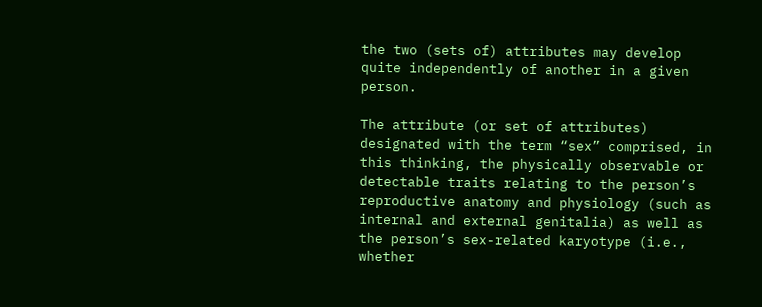the two (sets of) attributes may develop quite independently of another in a given person.

The attribute (or set of attributes) designated with the term “sex” comprised, in this thinking, the physically observable or detectable traits relating to the person’s reproductive anatomy and physiology (such as internal and external genitalia) as well as the person’s sex-related karyotype (i.e., whether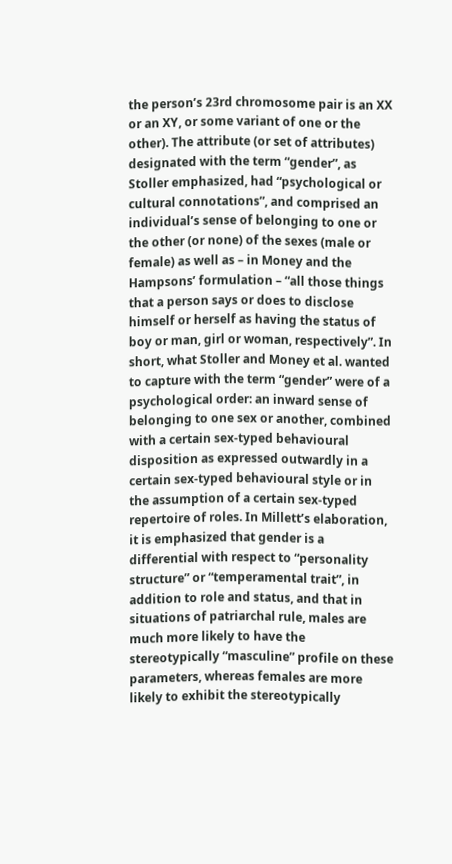the person’s 23rd chromosome pair is an XX or an XY, or some variant of one or the other). The attribute (or set of attributes) designated with the term “gender”, as Stoller emphasized, had “psychological or cultural connotations”, and comprised an individual’s sense of belonging to one or the other (or none) of the sexes (male or female) as well as – in Money and the Hampsons’ formulation – “all those things that a person says or does to disclose himself or herself as having the status of boy or man, girl or woman, respectively”. In short, what Stoller and Money et al. wanted to capture with the term “gender” were of a psychological order: an inward sense of belonging to one sex or another, combined with a certain sex-typed behavioural disposition as expressed outwardly in a certain sex-typed behavioural style or in the assumption of a certain sex-typed repertoire of roles. In Millett’s elaboration, it is emphasized that gender is a differential with respect to “personality structure” or “temperamental trait”, in addition to role and status, and that in situations of patriarchal rule, males are much more likely to have the stereotypically “masculine” profile on these parameters, whereas females are more likely to exhibit the stereotypically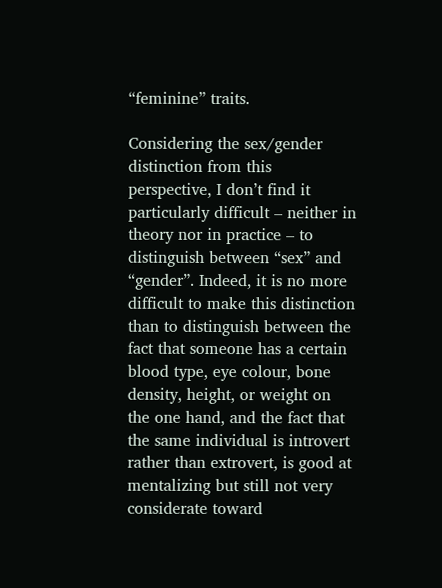“feminine” traits.

Considering the sex/gender distinction from this perspective, I don’t find it particularly difficult – neither in theory nor in practice – to distinguish between “sex” and “gender”. Indeed, it is no more difficult to make this distinction than to distinguish between the fact that someone has a certain blood type, eye colour, bone density, height, or weight on the one hand, and the fact that the same individual is introvert rather than extrovert, is good at mentalizing but still not very considerate toward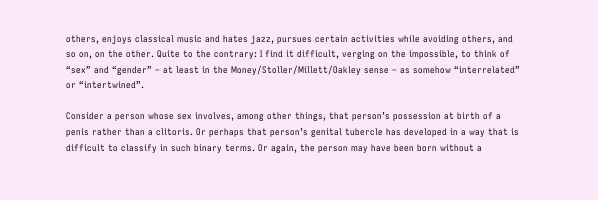others, enjoys classical music and hates jazz, pursues certain activities while avoiding others, and so on, on the other. Quite to the contrary: I find it difficult, verging on the impossible, to think of “sex” and “gender” – at least in the Money/Stoller/Millett/Oakley sense – as somehow “interrelated” or “intertwined”.

Consider a person whose sex involves, among other things, that person’s possession at birth of a penis rather than a clitoris. Or perhaps that person’s genital tubercle has developed in a way that is difficult to classify in such binary terms. Or again, the person may have been born without a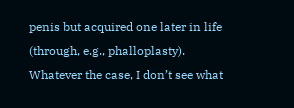penis but acquired one later in life (through, e.g., phalloplasty). Whatever the case, I don’t see what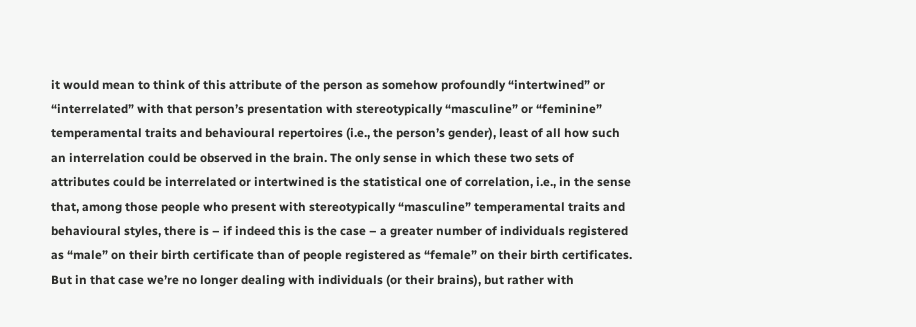it would mean to think of this attribute of the person as somehow profoundly “intertwined” or “interrelated” with that person’s presentation with stereotypically “masculine” or “feminine” temperamental traits and behavioural repertoires (i.e., the person’s gender), least of all how such an interrelation could be observed in the brain. The only sense in which these two sets of attributes could be interrelated or intertwined is the statistical one of correlation, i.e., in the sense that, among those people who present with stereotypically “masculine” temperamental traits and behavioural styles, there is – if indeed this is the case – a greater number of individuals registered as “male” on their birth certificate than of people registered as “female” on their birth certificates. But in that case we’re no longer dealing with individuals (or their brains), but rather with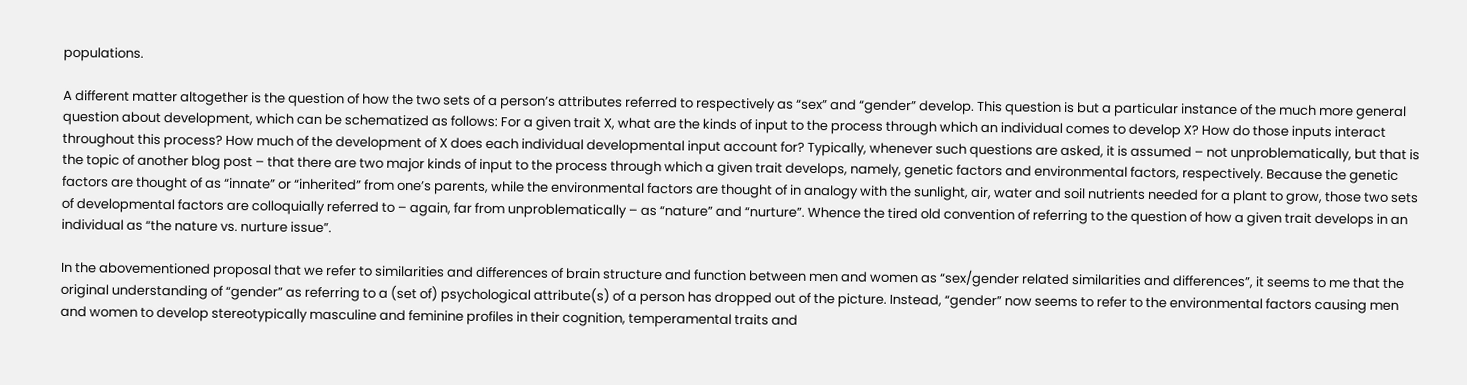populations.

A different matter altogether is the question of how the two sets of a person’s attributes referred to respectively as “sex” and “gender” develop. This question is but a particular instance of the much more general question about development, which can be schematized as follows: For a given trait X, what are the kinds of input to the process through which an individual comes to develop X? How do those inputs interact throughout this process? How much of the development of X does each individual developmental input account for? Typically, whenever such questions are asked, it is assumed – not unproblematically, but that is the topic of another blog post – that there are two major kinds of input to the process through which a given trait develops, namely, genetic factors and environmental factors, respectively. Because the genetic factors are thought of as “innate” or “inherited” from one’s parents, while the environmental factors are thought of in analogy with the sunlight, air, water and soil nutrients needed for a plant to grow, those two sets of developmental factors are colloquially referred to – again, far from unproblematically – as “nature” and “nurture”. Whence the tired old convention of referring to the question of how a given trait develops in an individual as “the nature vs. nurture issue”.

In the abovementioned proposal that we refer to similarities and differences of brain structure and function between men and women as “sex/gender related similarities and differences”, it seems to me that the original understanding of “gender” as referring to a (set of) psychological attribute(s) of a person has dropped out of the picture. Instead, “gender” now seems to refer to the environmental factors causing men and women to develop stereotypically masculine and feminine profiles in their cognition, temperamental traits and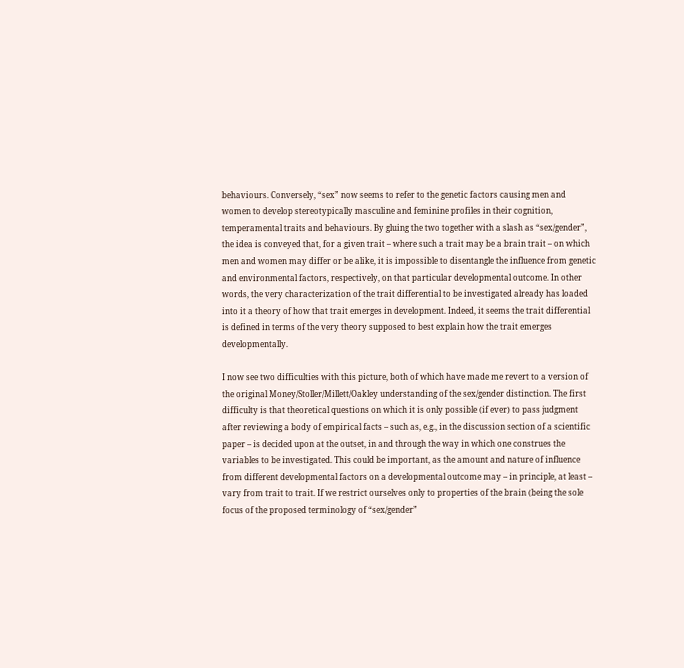behaviours. Conversely, “sex” now seems to refer to the genetic factors causing men and women to develop stereotypically masculine and feminine profiles in their cognition, temperamental traits and behaviours. By gluing the two together with a slash as “sex/gender”, the idea is conveyed that, for a given trait – where such a trait may be a brain trait – on which men and women may differ or be alike, it is impossible to disentangle the influence from genetic and environmental factors, respectively, on that particular developmental outcome. In other words, the very characterization of the trait differential to be investigated already has loaded into it a theory of how that trait emerges in development. Indeed, it seems the trait differential is defined in terms of the very theory supposed to best explain how the trait emerges developmentally.

I now see two difficulties with this picture, both of which have made me revert to a version of the original Money/Stoller/Millett/Oakley understanding of the sex/gender distinction. The first difficulty is that theoretical questions on which it is only possible (if ever) to pass judgment after reviewing a body of empirical facts – such as, e.g., in the discussion section of a scientific paper – is decided upon at the outset, in and through the way in which one construes the variables to be investigated. This could be important, as the amount and nature of influence from different developmental factors on a developmental outcome may – in principle, at least – vary from trait to trait. If we restrict ourselves only to properties of the brain (being the sole focus of the proposed terminology of “sex/gender”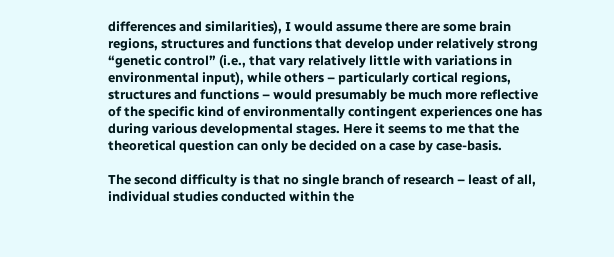differences and similarities), I would assume there are some brain regions, structures and functions that develop under relatively strong “genetic control” (i.e., that vary relatively little with variations in environmental input), while others – particularly cortical regions, structures and functions – would presumably be much more reflective of the specific kind of environmentally contingent experiences one has during various developmental stages. Here it seems to me that the theoretical question can only be decided on a case by case-basis.

The second difficulty is that no single branch of research – least of all, individual studies conducted within the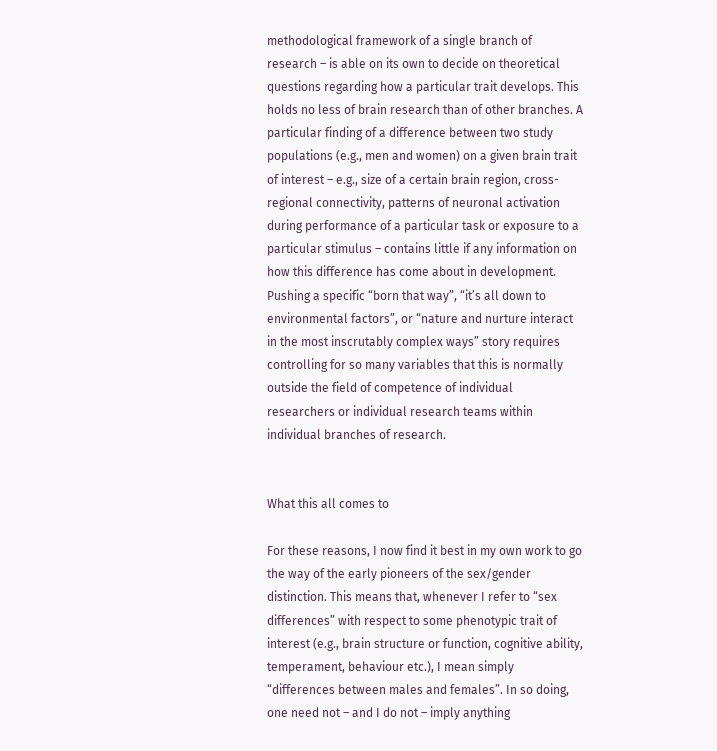methodological framework of a single branch of research – is able on its own to decide on theoretical questions regarding how a particular trait develops. This holds no less of brain research than of other branches. A particular finding of a difference between two study populations (e.g., men and women) on a given brain trait of interest – e.g., size of a certain brain region, cross-regional connectivity, patterns of neuronal activation during performance of a particular task or exposure to a particular stimulus – contains little if any information on how this difference has come about in development. Pushing a specific “born that way”, “it’s all down to environmental factors”, or “nature and nurture interact in the most inscrutably complex ways” story requires controlling for so many variables that this is normally outside the field of competence of individual researchers or individual research teams within individual branches of research.


What this all comes to

For these reasons, I now find it best in my own work to go the way of the early pioneers of the sex/gender distinction. This means that, whenever I refer to “sex differences” with respect to some phenotypic trait of interest (e.g., brain structure or function, cognitive ability, temperament, behaviour etc.), I mean simply “differences between males and females”. In so doing, one need not – and I do not – imply anything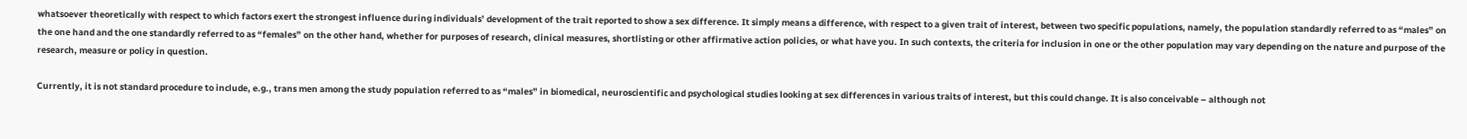whatsoever theoretically with respect to which factors exert the strongest influence during individuals’ development of the trait reported to show a sex difference. It simply means a difference, with respect to a given trait of interest, between two specific populations, namely, the population standardly referred to as “males” on the one hand and the one standardly referred to as “females” on the other hand, whether for purposes of research, clinical measures, shortlisting or other affirmative action policies, or what have you. In such contexts, the criteria for inclusion in one or the other population may vary depending on the nature and purpose of the research, measure or policy in question.

Currently, it is not standard procedure to include, e.g., trans men among the study population referred to as “males” in biomedical, neuroscientific and psychological studies looking at sex differences in various traits of interest, but this could change. It is also conceivable – although not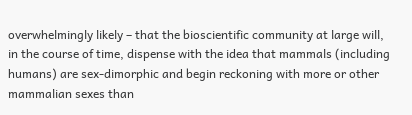overwhelmingly likely – that the bioscientific community at large will, in the course of time, dispense with the idea that mammals (including humans) are sex-dimorphic and begin reckoning with more or other mammalian sexes than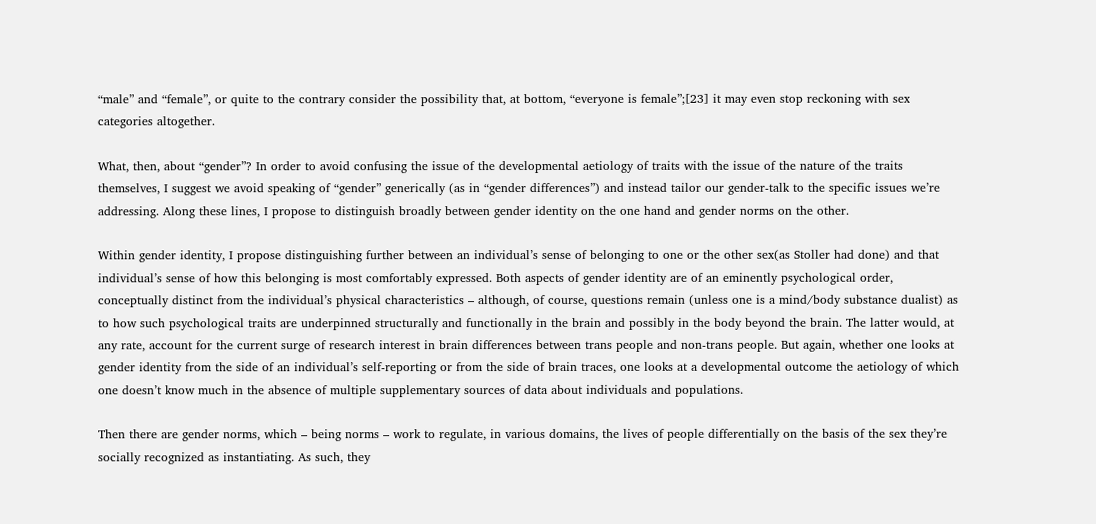“male” and “female”, or quite to the contrary consider the possibility that, at bottom, “everyone is female”;[23] it may even stop reckoning with sex categories altogether.

What, then, about “gender”? In order to avoid confusing the issue of the developmental aetiology of traits with the issue of the nature of the traits themselves, I suggest we avoid speaking of “gender” generically (as in “gender differences”) and instead tailor our gender-talk to the specific issues we’re addressing. Along these lines, I propose to distinguish broadly between gender identity on the one hand and gender norms on the other.

Within gender identity, I propose distinguishing further between an individual’s sense of belonging to one or the other sex(as Stoller had done) and that individual’s sense of how this belonging is most comfortably expressed. Both aspects of gender identity are of an eminently psychological order, conceptually distinct from the individual’s physical characteristics – although, of course, questions remain (unless one is a mind/body substance dualist) as to how such psychological traits are underpinned structurally and functionally in the brain and possibly in the body beyond the brain. The latter would, at any rate, account for the current surge of research interest in brain differences between trans people and non-trans people. But again, whether one looks at gender identity from the side of an individual’s self-reporting or from the side of brain traces, one looks at a developmental outcome the aetiology of which one doesn’t know much in the absence of multiple supplementary sources of data about individuals and populations.

Then there are gender norms, which – being norms – work to regulate, in various domains, the lives of people differentially on the basis of the sex they’re socially recognized as instantiating. As such, they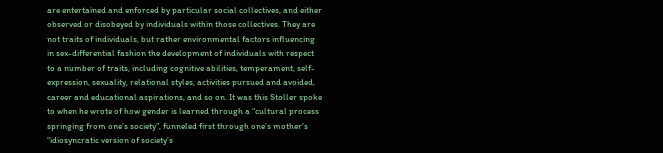are entertained and enforced by particular social collectives, and either observed or disobeyed by individuals within those collectives. They are not traits of individuals, but rather environmental factors influencing in sex-differential fashion the development of individuals with respect to a number of traits, including cognitive abilities, temperament, self-expression, sexuality, relational styles, activities pursued and avoided, career and educational aspirations, and so on. It was this Stoller spoke to when he wrote of how gender is learned through a “cultural process springing from one’s society”, funneled first through one’s mother’s “idiosyncratic version of society’s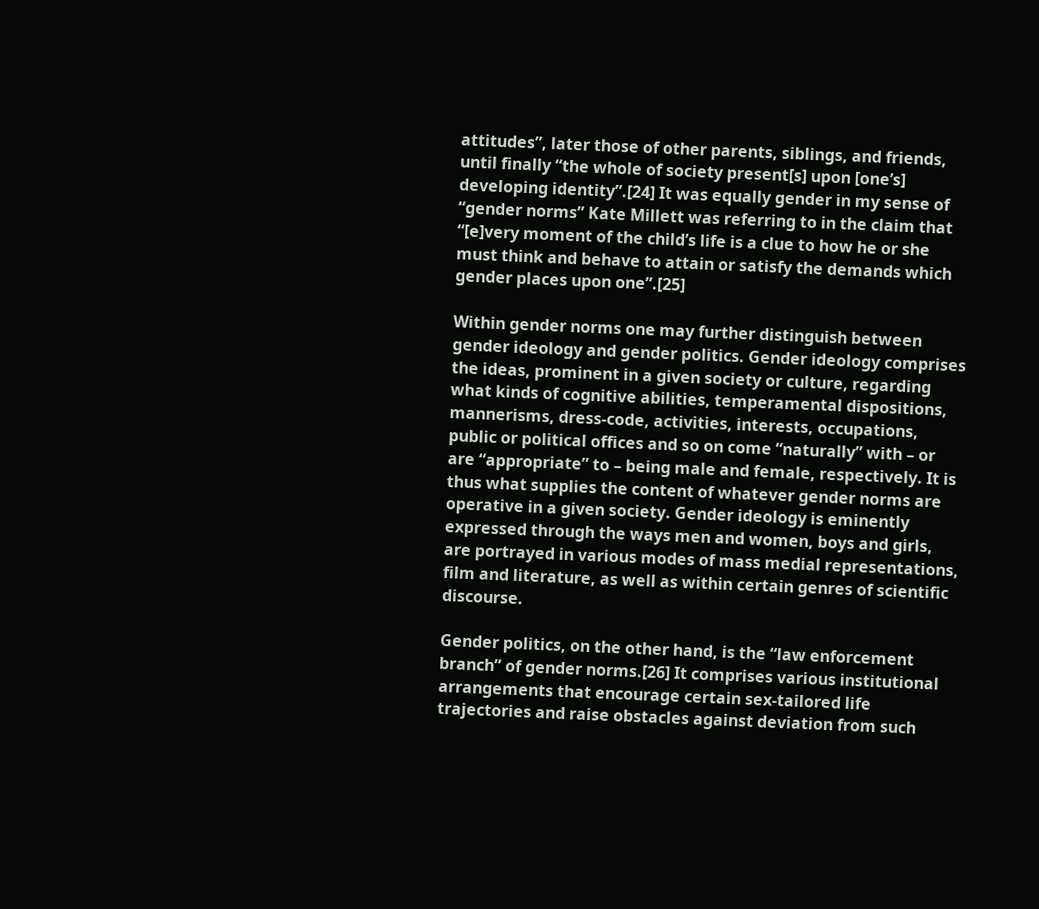attitudes”, later those of other parents, siblings, and friends, until finally “the whole of society present[s] upon [one’s] developing identity”.[24] It was equally gender in my sense of “gender norms” Kate Millett was referring to in the claim that “[e]very moment of the child’s life is a clue to how he or she must think and behave to attain or satisfy the demands which gender places upon one”.[25]

Within gender norms one may further distinguish between gender ideology and gender politics. Gender ideology comprises the ideas, prominent in a given society or culture, regarding what kinds of cognitive abilities, temperamental dispositions, mannerisms, dress-code, activities, interests, occupations, public or political offices and so on come “naturally” with – or are “appropriate” to – being male and female, respectively. It is thus what supplies the content of whatever gender norms are operative in a given society. Gender ideology is eminently expressed through the ways men and women, boys and girls, are portrayed in various modes of mass medial representations, film and literature, as well as within certain genres of scientific discourse.

Gender politics, on the other hand, is the “law enforcement branch” of gender norms.[26] It comprises various institutional arrangements that encourage certain sex-tailored life trajectories and raise obstacles against deviation from such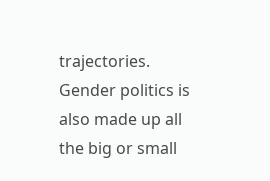trajectories. Gender politics is also made up all the big or small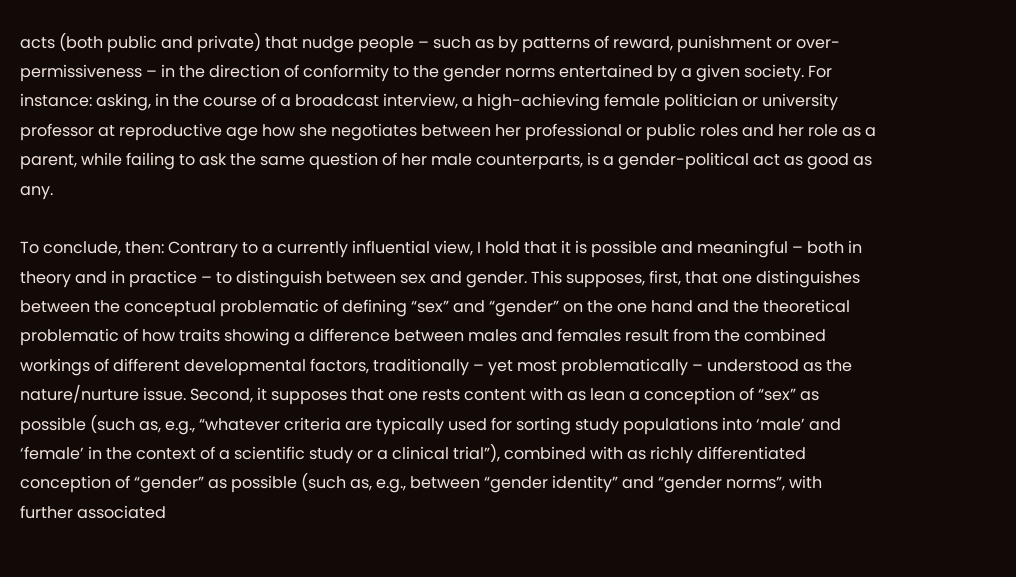acts (both public and private) that nudge people – such as by patterns of reward, punishment or over-permissiveness – in the direction of conformity to the gender norms entertained by a given society. For instance: asking, in the course of a broadcast interview, a high-achieving female politician or university professor at reproductive age how she negotiates between her professional or public roles and her role as a parent, while failing to ask the same question of her male counterparts, is a gender-political act as good as any.

To conclude, then: Contrary to a currently influential view, I hold that it is possible and meaningful – both in theory and in practice – to distinguish between sex and gender. This supposes, first, that one distinguishes between the conceptual problematic of defining “sex” and “gender” on the one hand and the theoretical problematic of how traits showing a difference between males and females result from the combined workings of different developmental factors, traditionally – yet most problematically – understood as the nature/nurture issue. Second, it supposes that one rests content with as lean a conception of “sex” as possible (such as, e.g., “whatever criteria are typically used for sorting study populations into ‘male’ and ‘female’ in the context of a scientific study or a clinical trial”), combined with as richly differentiated conception of “gender” as possible (such as, e.g., between “gender identity” and “gender norms”, with further associated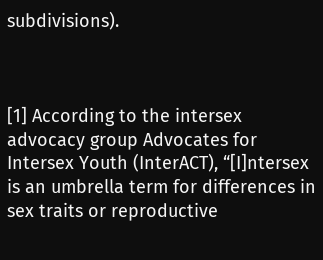subdivisions).



[1] According to the intersex advocacy group Advocates for Intersex Youth (InterACT), “[I]ntersex is an umbrella term for differences in sex traits or reproductive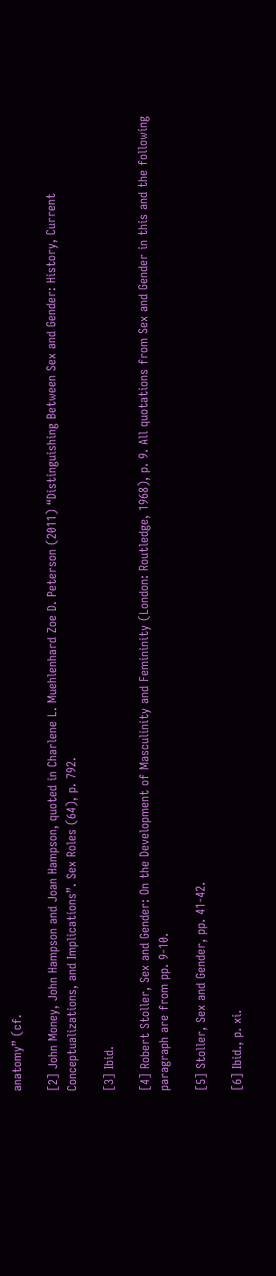anatomy” (cf.

[2] John Money, John Hampson and Joan Hampson, quoted in Charlene L. Muehlenhard Zoe D. Peterson (2011) “Distinguishing Between Sex and Gender: History, Current Conceptualizations, and Implications”. Sex Roles (64), p. 792.

[3] Ibid.

[4] Robert Stoller, Sex and Gender: On the Development of Masculinity and Femininity (London: Routledge, 1968), p. 9. All quotations from Sex and Gender in this and the following paragraph are from pp. 9-10.

[5] Stoller, Sex and Gender, pp. 41-42.

[6] Ibid., p. xi.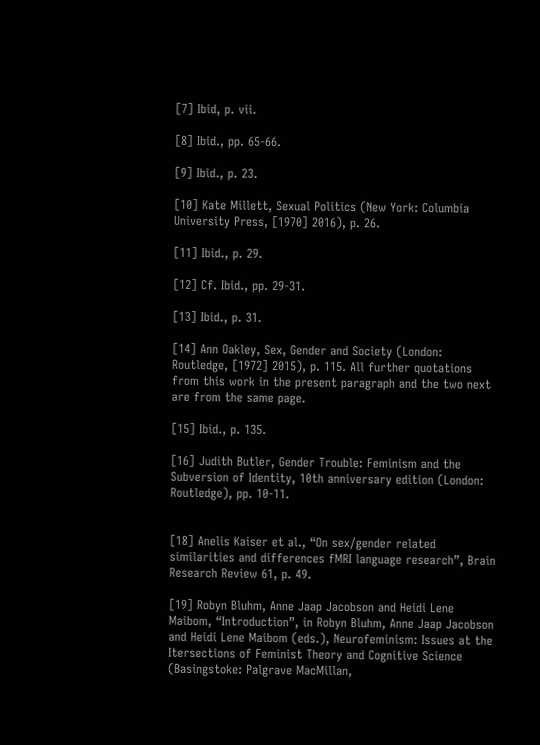[7] Ibid, p. vii.

[8] Ibid., pp. 65-66.

[9] Ibid., p. 23.

[10] Kate Millett, Sexual Politics (New York: Columbia University Press, [1970] 2016), p. 26.

[11] Ibid., p. 29.

[12] Cf. Ibid., pp. 29-31.

[13] Ibid., p. 31.

[14] Ann Oakley, Sex, Gender and Society (London: Routledge, [1972] 2015), p. 115. All further quotations from this work in the present paragraph and the two next are from the same page.

[15] Ibid., p. 135.

[16] Judith Butler, Gender Trouble: Feminism and the Subversion of Identity, 10th anniversary edition (London: Routledge), pp. 10-11.


[18] Anelis Kaiser et al., “On sex/gender related similarities and differences fMRI language research”, Brain Research Review 61, p. 49.

[19] Robyn Bluhm, Anne Jaap Jacobson and Heidi Lene Maibom, “Introduction”, in Robyn Bluhm, Anne Jaap Jacobson and Heidi Lene Maibom (eds.), Neurofeminism: Issues at the Itersections of Feminist Theory and Cognitive Science (Basingstoke: Palgrave MacMillan,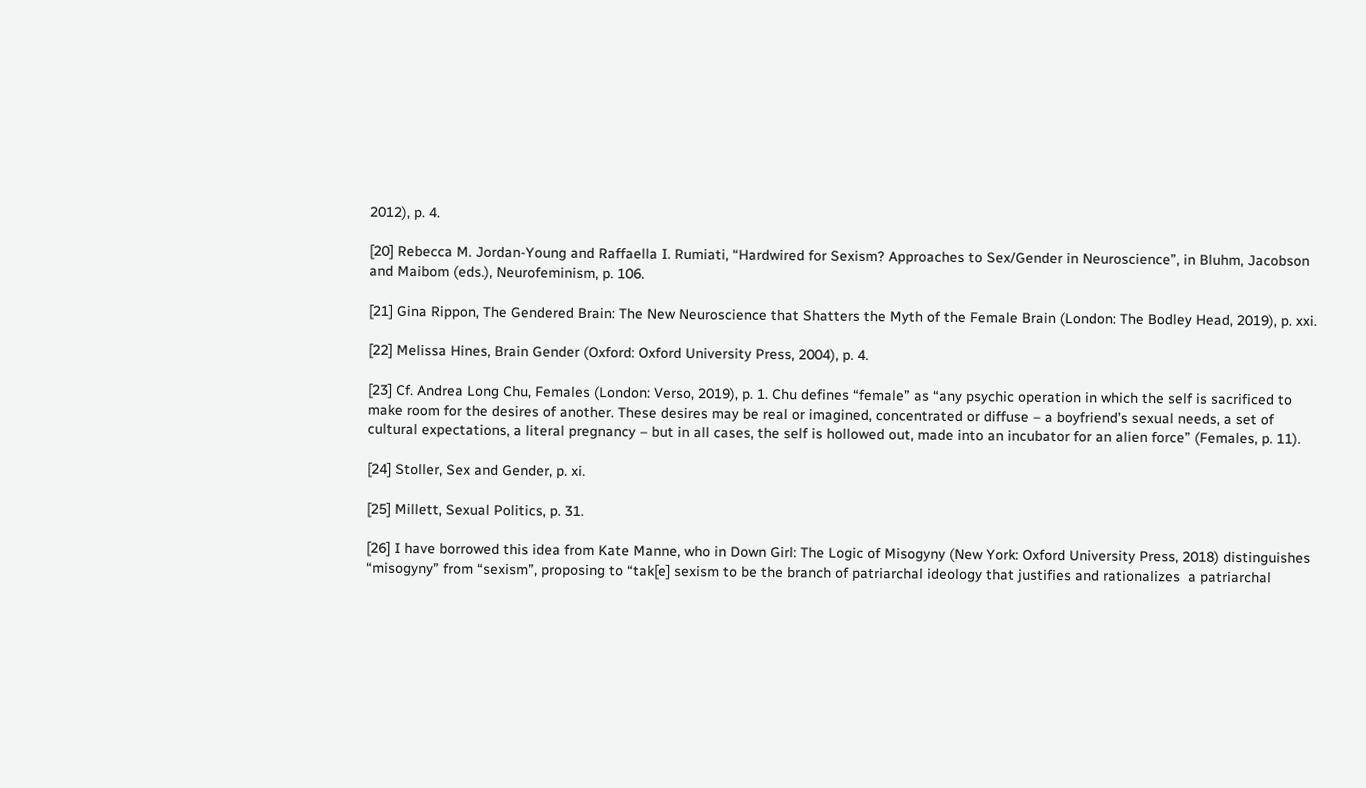2012), p. 4.

[20] Rebecca M. Jordan-Young and Raffaella I. Rumiati, “Hardwired for Sexism? Approaches to Sex/Gender in Neuroscience”, in Bluhm, Jacobson and Maibom (eds.), Neurofeminism, p. 106.

[21] Gina Rippon, The Gendered Brain: The New Neuroscience that Shatters the Myth of the Female Brain (London: The Bodley Head, 2019), p. xxi.

[22] Melissa Hines, Brain Gender (Oxford: Oxford University Press, 2004), p. 4.

[23] Cf. Andrea Long Chu, Females (London: Verso, 2019), p. 1. Chu defines “female” as “any psychic operation in which the self is sacrificed to make room for the desires of another. These desires may be real or imagined, concentrated or diffuse – a boyfriend’s sexual needs, a set of cultural expectations, a literal pregnancy – but in all cases, the self is hollowed out, made into an incubator for an alien force” (Females, p. 11).

[24] Stoller, Sex and Gender, p. xi.

[25] Millett, Sexual Politics, p. 31.

[26] I have borrowed this idea from Kate Manne, who in Down Girl: The Logic of Misogyny (New York: Oxford University Press, 2018) distinguishes “misogyny” from “sexism”, proposing to “tak[e] sexism to be the branch of patriarchal ideology that justifies and rationalizes  a patriarchal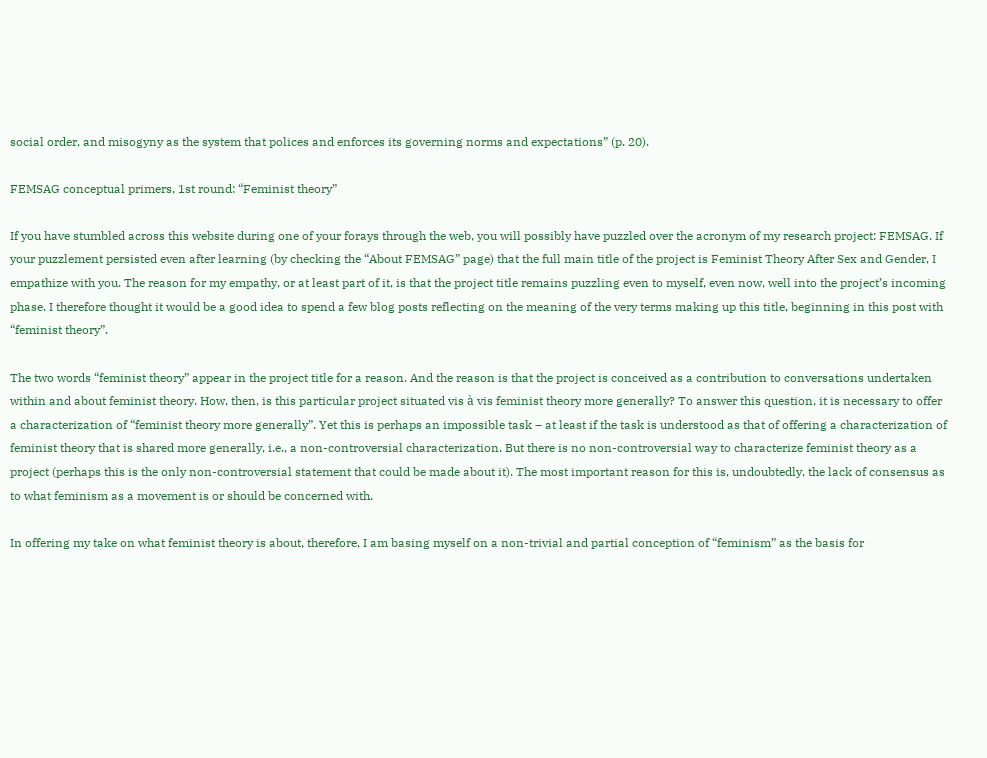social order, and misogyny as the system that polices and enforces its governing norms and expectations” (p. 20).

FEMSAG conceptual primers, 1st round: “Feminist theory”

If you have stumbled across this website during one of your forays through the web, you will possibly have puzzled over the acronym of my research project: FEMSAG. If your puzzlement persisted even after learning (by checking the “About FEMSAG” page) that the full main title of the project is Feminist Theory After Sex and Gender, I empathize with you. The reason for my empathy, or at least part of it, is that the project title remains puzzling even to myself, even now, well into the project’s incoming phase. I therefore thought it would be a good idea to spend a few blog posts reflecting on the meaning of the very terms making up this title, beginning in this post with “feminist theory”.

The two words “feminist theory” appear in the project title for a reason. And the reason is that the project is conceived as a contribution to conversations undertaken within and about feminist theory. How, then, is this particular project situated vis à vis feminist theory more generally? To answer this question, it is necessary to offer a characterization of “feminist theory more generally”. Yet this is perhaps an impossible task – at least if the task is understood as that of offering a characterization of feminist theory that is shared more generally, i.e., a non-controversial characterization. But there is no non-controversial way to characterize feminist theory as a project (perhaps this is the only non-controversial statement that could be made about it). The most important reason for this is, undoubtedly, the lack of consensus as to what feminism as a movement is or should be concerned with.

In offering my take on what feminist theory is about, therefore, I am basing myself on a non-trivial and partial conception of “feminism” as the basis for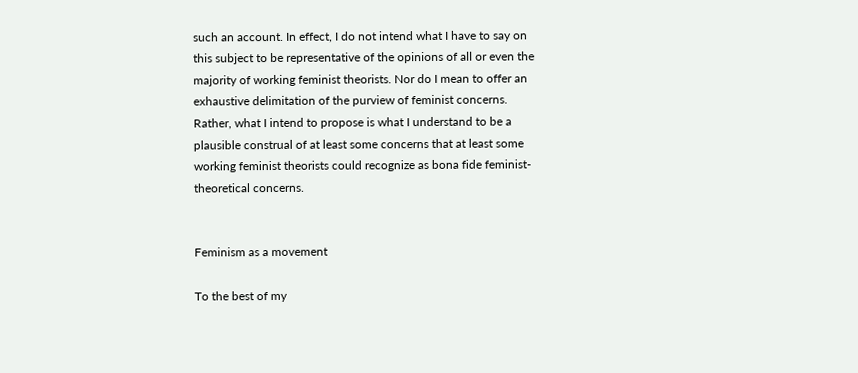such an account. In effect, I do not intend what I have to say on this subject to be representative of the opinions of all or even the majority of working feminist theorists. Nor do I mean to offer an exhaustive delimitation of the purview of feminist concerns. Rather, what I intend to propose is what I understand to be a plausible construal of at least some concerns that at least some working feminist theorists could recognize as bona fide feminist-theoretical concerns.


Feminism as a movement

To the best of my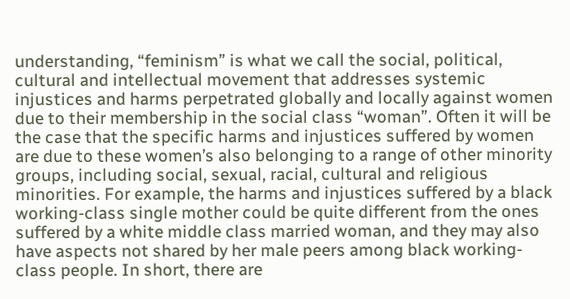understanding, “feminism” is what we call the social, political, cultural and intellectual movement that addresses systemic injustices and harms perpetrated globally and locally against women due to their membership in the social class “woman”. Often it will be the case that the specific harms and injustices suffered by women are due to these women’s also belonging to a range of other minority groups, including social, sexual, racial, cultural and religious minorities. For example, the harms and injustices suffered by a black working-class single mother could be quite different from the ones suffered by a white middle class married woman, and they may also have aspects not shared by her male peers among black working-class people. In short, there are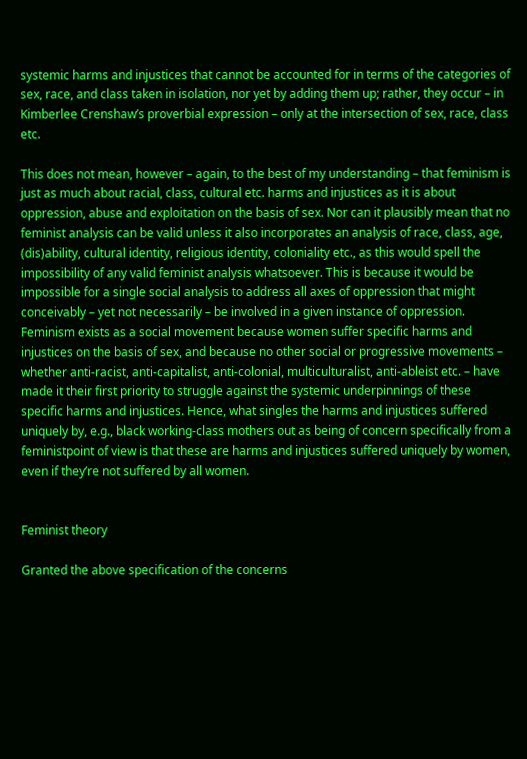systemic harms and injustices that cannot be accounted for in terms of the categories of sex, race, and class taken in isolation, nor yet by adding them up; rather, they occur – in Kimberlee Crenshaw’s proverbial expression – only at the intersection of sex, race, class etc.

This does not mean, however – again, to the best of my understanding – that feminism is just as much about racial, class, cultural etc. harms and injustices as it is about oppression, abuse and exploitation on the basis of sex. Nor can it plausibly mean that no feminist analysis can be valid unless it also incorporates an analysis of race, class, age, (dis)ability, cultural identity, religious identity, coloniality etc., as this would spell the impossibility of any valid feminist analysis whatsoever. This is because it would be impossible for a single social analysis to address all axes of oppression that might conceivably – yet not necessarily – be involved in a given instance of oppression. Feminism exists as a social movement because women suffer specific harms and injustices on the basis of sex, and because no other social or progressive movements – whether anti-racist, anti-capitalist, anti-colonial, multiculturalist, anti-ableist etc. – have made it their first priority to struggle against the systemic underpinnings of these specific harms and injustices. Hence, what singles the harms and injustices suffered uniquely by, e.g., black working-class mothers out as being of concern specifically from a feministpoint of view is that these are harms and injustices suffered uniquely by women, even if they’re not suffered by all women.


Feminist theory

Granted the above specification of the concerns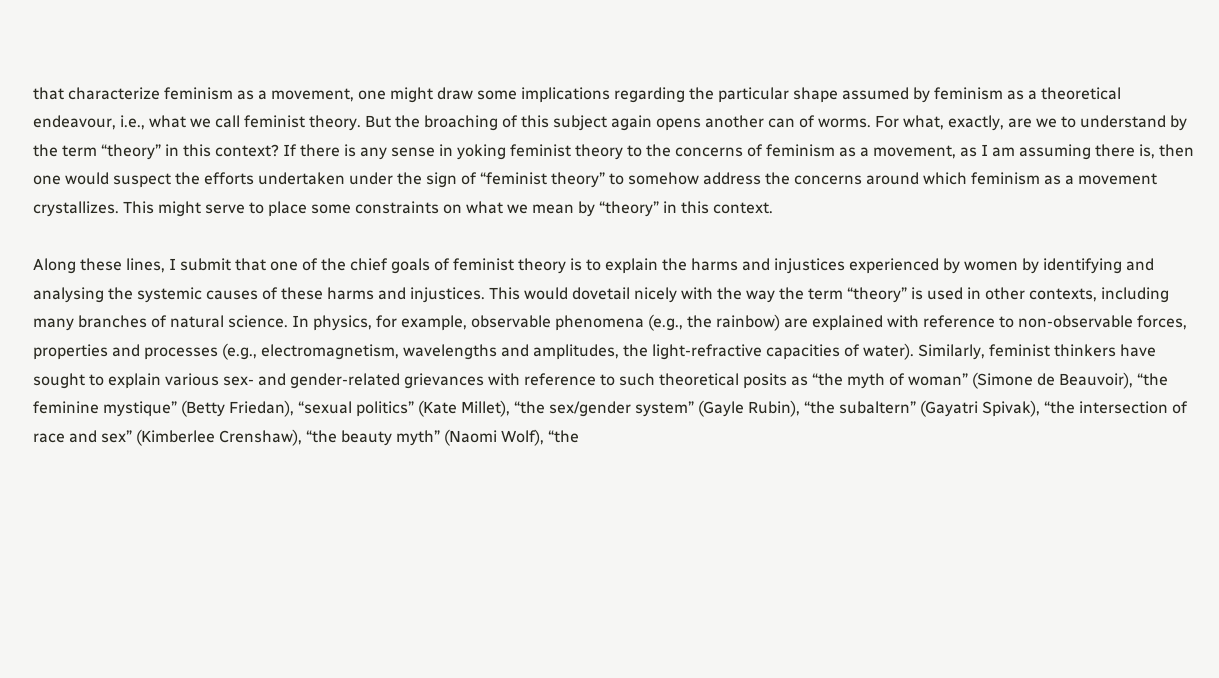that characterize feminism as a movement, one might draw some implications regarding the particular shape assumed by feminism as a theoretical endeavour, i.e., what we call feminist theory. But the broaching of this subject again opens another can of worms. For what, exactly, are we to understand by the term “theory” in this context? If there is any sense in yoking feminist theory to the concerns of feminism as a movement, as I am assuming there is, then one would suspect the efforts undertaken under the sign of “feminist theory” to somehow address the concerns around which feminism as a movement crystallizes. This might serve to place some constraints on what we mean by “theory” in this context.

Along these lines, I submit that one of the chief goals of feminist theory is to explain the harms and injustices experienced by women by identifying and analysing the systemic causes of these harms and injustices. This would dovetail nicely with the way the term “theory” is used in other contexts, including many branches of natural science. In physics, for example, observable phenomena (e.g., the rainbow) are explained with reference to non-observable forces, properties and processes (e.g., electromagnetism, wavelengths and amplitudes, the light-refractive capacities of water). Similarly, feminist thinkers have sought to explain various sex- and gender-related grievances with reference to such theoretical posits as “the myth of woman” (Simone de Beauvoir), “the feminine mystique” (Betty Friedan), “sexual politics” (Kate Millet), “the sex/gender system” (Gayle Rubin), “the subaltern” (Gayatri Spivak), “the intersection of race and sex” (Kimberlee Crenshaw), “the beauty myth” (Naomi Wolf), “the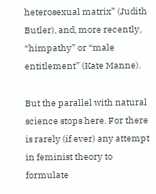heterosexual matrix” (Judith Butler), and, more recently, “himpathy” or “male entitlement” (Kate Manne).

But the parallel with natural science stops here. For there is rarely (if ever) any attempt in feminist theory to formulate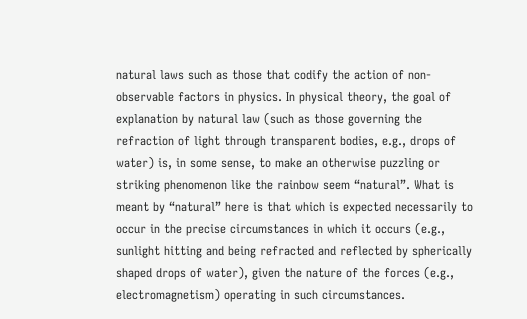natural laws such as those that codify the action of non-observable factors in physics. In physical theory, the goal of explanation by natural law (such as those governing the refraction of light through transparent bodies, e.g., drops of water) is, in some sense, to make an otherwise puzzling or striking phenomenon like the rainbow seem “natural”. What is meant by “natural” here is that which is expected necessarily to occur in the precise circumstances in which it occurs (e.g., sunlight hitting and being refracted and reflected by spherically shaped drops of water), given the nature of the forces (e.g., electromagnetism) operating in such circumstances.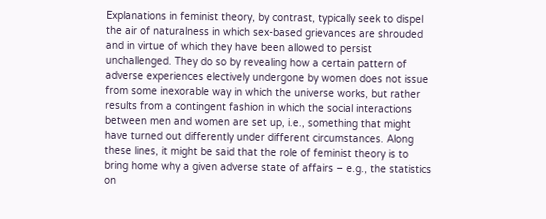Explanations in feminist theory, by contrast, typically seek to dispel the air of naturalness in which sex-based grievances are shrouded and in virtue of which they have been allowed to persist unchallenged. They do so by revealing how a certain pattern of adverse experiences electively undergone by women does not issue from some inexorable way in which the universe works, but rather results from a contingent fashion in which the social interactions between men and women are set up, i.e., something that might have turned out differently under different circumstances. Along these lines, it might be said that the role of feminist theory is to bring home why a given adverse state of affairs – e.g., the statistics on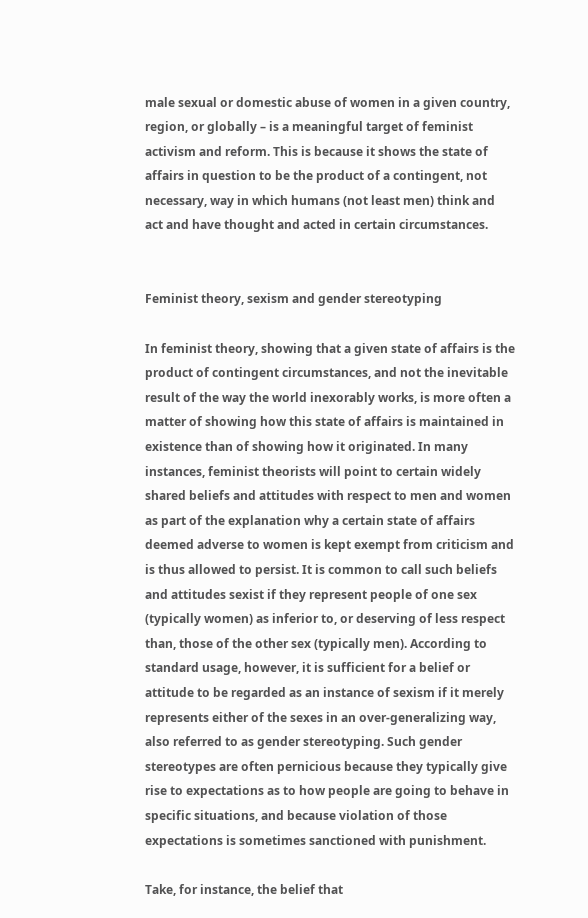male sexual or domestic abuse of women in a given country, region, or globally – is a meaningful target of feminist activism and reform. This is because it shows the state of affairs in question to be the product of a contingent, not necessary, way in which humans (not least men) think and act and have thought and acted in certain circumstances.


Feminist theory, sexism and gender stereotyping

In feminist theory, showing that a given state of affairs is the product of contingent circumstances, and not the inevitable result of the way the world inexorably works, is more often a matter of showing how this state of affairs is maintained in existence than of showing how it originated. In many instances, feminist theorists will point to certain widely shared beliefs and attitudes with respect to men and women as part of the explanation why a certain state of affairs deemed adverse to women is kept exempt from criticism and is thus allowed to persist. It is common to call such beliefs and attitudes sexist if they represent people of one sex (typically women) as inferior to, or deserving of less respect than, those of the other sex (typically men). According to standard usage, however, it is sufficient for a belief or attitude to be regarded as an instance of sexism if it merely represents either of the sexes in an over-generalizing way, also referred to as gender stereotyping. Such gender stereotypes are often pernicious because they typically give rise to expectations as to how people are going to behave in specific situations, and because violation of those expectations is sometimes sanctioned with punishment.

Take, for instance, the belief that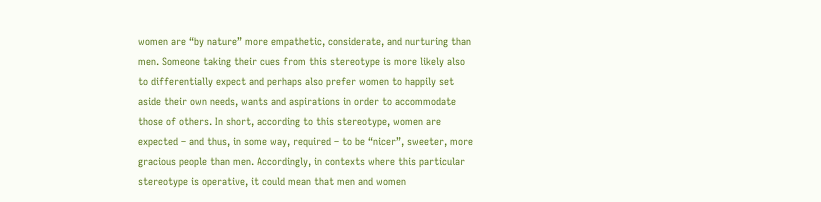women are “by nature” more empathetic, considerate, and nurturing than men. Someone taking their cues from this stereotype is more likely also to differentially expect and perhaps also prefer women to happily set aside their own needs, wants and aspirations in order to accommodate those of others. In short, according to this stereotype, women are expected – and thus, in some way, required – to be “nicer”, sweeter, more gracious people than men. Accordingly, in contexts where this particular stereotype is operative, it could mean that men and women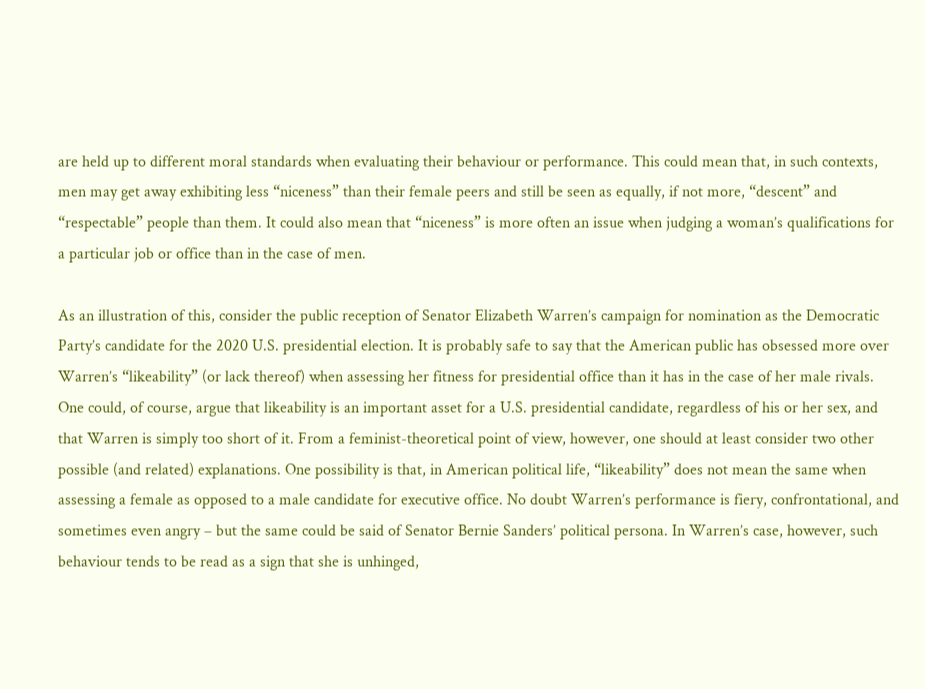are held up to different moral standards when evaluating their behaviour or performance. This could mean that, in such contexts, men may get away exhibiting less “niceness” than their female peers and still be seen as equally, if not more, “descent” and “respectable” people than them. It could also mean that “niceness” is more often an issue when judging a woman’s qualifications for a particular job or office than in the case of men.

As an illustration of this, consider the public reception of Senator Elizabeth Warren’s campaign for nomination as the Democratic Party’s candidate for the 2020 U.S. presidential election. It is probably safe to say that the American public has obsessed more over Warren’s “likeability” (or lack thereof) when assessing her fitness for presidential office than it has in the case of her male rivals. One could, of course, argue that likeability is an important asset for a U.S. presidential candidate, regardless of his or her sex, and that Warren is simply too short of it. From a feminist-theoretical point of view, however, one should at least consider two other possible (and related) explanations. One possibility is that, in American political life, “likeability” does not mean the same when assessing a female as opposed to a male candidate for executive office. No doubt Warren’s performance is fiery, confrontational, and sometimes even angry – but the same could be said of Senator Bernie Sanders’ political persona. In Warren’s case, however, such behaviour tends to be read as a sign that she is unhinged,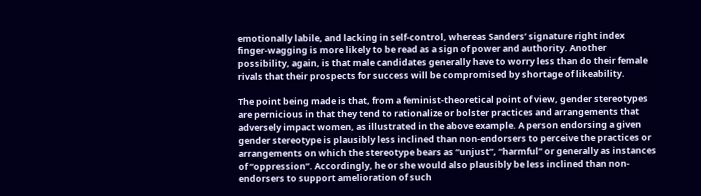emotionally labile, and lacking in self-control, whereas Sanders’ signature right index finger-wagging is more likely to be read as a sign of power and authority. Another possibility, again, is that male candidates generally have to worry less than do their female rivals that their prospects for success will be compromised by shortage of likeability.

The point being made is that, from a feminist-theoretical point of view, gender stereotypes are pernicious in that they tend to rationalize or bolster practices and arrangements that adversely impact women, as illustrated in the above example. A person endorsing a given gender stereotype is plausibly less inclined than non-endorsers to perceive the practices or arrangements on which the stereotype bears as “unjust”, “harmful” or generally as instances of “oppression”. Accordingly, he or she would also plausibly be less inclined than non-endorsers to support amelioration of such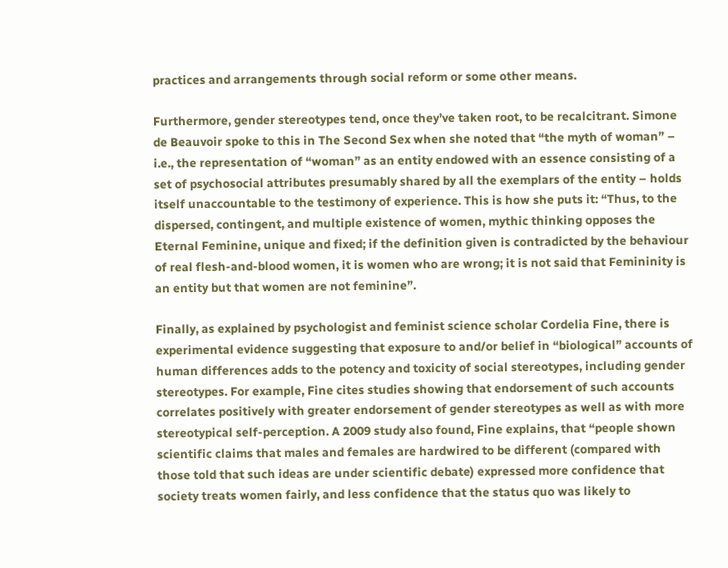practices and arrangements through social reform or some other means.

Furthermore, gender stereotypes tend, once they’ve taken root, to be recalcitrant. Simone de Beauvoir spoke to this in The Second Sex when she noted that “the myth of woman” – i.e., the representation of “woman” as an entity endowed with an essence consisting of a set of psychosocial attributes presumably shared by all the exemplars of the entity – holds itself unaccountable to the testimony of experience. This is how she puts it: “Thus, to the dispersed, contingent, and multiple existence of women, mythic thinking opposes the Eternal Feminine, unique and fixed; if the definition given is contradicted by the behaviour of real flesh-and-blood women, it is women who are wrong; it is not said that Femininity is an entity but that women are not feminine”.

Finally, as explained by psychologist and feminist science scholar Cordelia Fine, there is experimental evidence suggesting that exposure to and/or belief in “biological” accounts of human differences adds to the potency and toxicity of social stereotypes, including gender stereotypes. For example, Fine cites studies showing that endorsement of such accounts correlates positively with greater endorsement of gender stereotypes as well as with more stereotypical self-perception. A 2009 study also found, Fine explains, that “people shown scientific claims that males and females are hardwired to be different (compared with those told that such ideas are under scientific debate) expressed more confidence that society treats women fairly, and less confidence that the status quo was likely to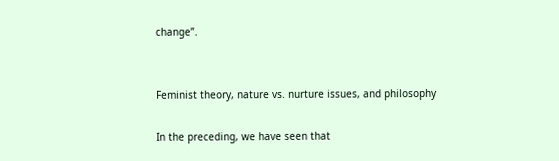change”.


Feminist theory, nature vs. nurture issues, and philosophy

In the preceding, we have seen that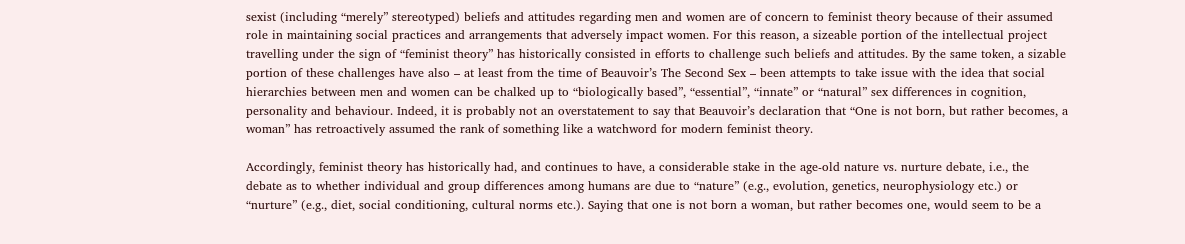sexist (including “merely” stereotyped) beliefs and attitudes regarding men and women are of concern to feminist theory because of their assumed role in maintaining social practices and arrangements that adversely impact women. For this reason, a sizeable portion of the intellectual project travelling under the sign of “feminist theory” has historically consisted in efforts to challenge such beliefs and attitudes. By the same token, a sizable portion of these challenges have also – at least from the time of Beauvoir’s The Second Sex – been attempts to take issue with the idea that social hierarchies between men and women can be chalked up to “biologically based”, “essential”, “innate” or “natural” sex differences in cognition, personality and behaviour. Indeed, it is probably not an overstatement to say that Beauvoir’s declaration that “One is not born, but rather becomes, a woman” has retroactively assumed the rank of something like a watchword for modern feminist theory.

Accordingly, feminist theory has historically had, and continues to have, a considerable stake in the age-old nature vs. nurture debate, i.e., the debate as to whether individual and group differences among humans are due to “nature” (e.g., evolution, genetics, neurophysiology etc.) or “nurture” (e.g., diet, social conditioning, cultural norms etc.). Saying that one is not born a woman, but rather becomes one, would seem to be a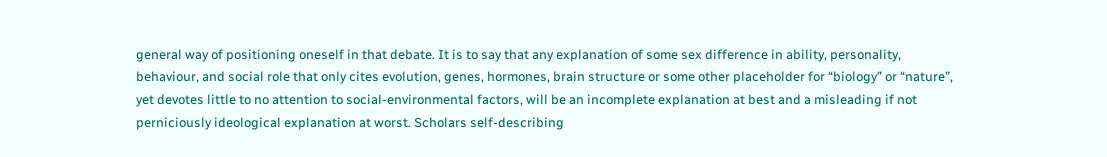general way of positioning oneself in that debate. It is to say that any explanation of some sex difference in ability, personality, behaviour, and social role that only cites evolution, genes, hormones, brain structure or some other placeholder for “biology” or “nature”, yet devotes little to no attention to social-environmental factors, will be an incomplete explanation at best and a misleading if not perniciously ideological explanation at worst. Scholars self-describing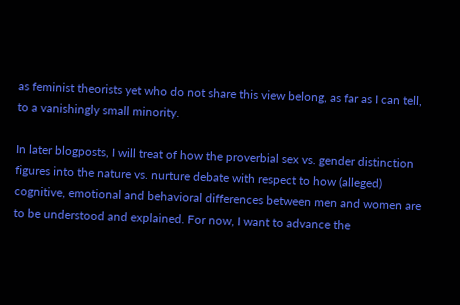as feminist theorists yet who do not share this view belong, as far as I can tell, to a vanishingly small minority.

In later blogposts, I will treat of how the proverbial sex vs. gender distinction figures into the nature vs. nurture debate with respect to how (alleged) cognitive, emotional and behavioral differences between men and women are to be understood and explained. For now, I want to advance the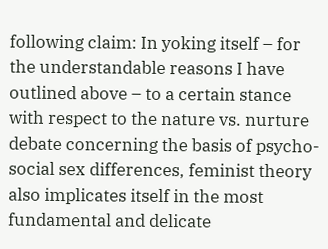following claim: In yoking itself – for the understandable reasons I have outlined above – to a certain stance with respect to the nature vs. nurture debate concerning the basis of psycho-social sex differences, feminist theory also implicates itself in the most fundamental and delicate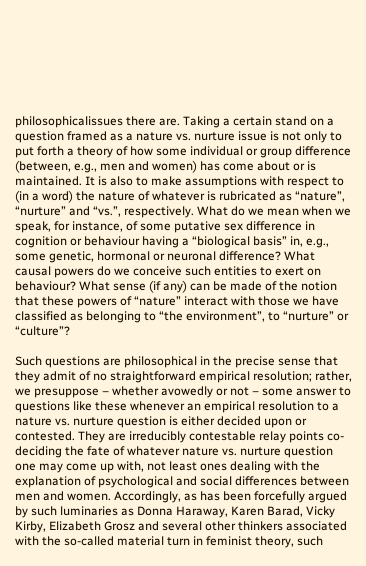philosophicalissues there are. Taking a certain stand on a question framed as a nature vs. nurture issue is not only to put forth a theory of how some individual or group difference (between, e.g., men and women) has come about or is maintained. It is also to make assumptions with respect to (in a word) the nature of whatever is rubricated as “nature”, “nurture” and “vs.”, respectively. What do we mean when we speak, for instance, of some putative sex difference in cognition or behaviour having a “biological basis” in, e.g., some genetic, hormonal or neuronal difference? What causal powers do we conceive such entities to exert on behaviour? What sense (if any) can be made of the notion that these powers of “nature” interact with those we have classified as belonging to “the environment”, to “nurture” or “culture”?

Such questions are philosophical in the precise sense that they admit of no straightforward empirical resolution; rather, we presuppose – whether avowedly or not – some answer to questions like these whenever an empirical resolution to a nature vs. nurture question is either decided upon or contested. They are irreducibly contestable relay points co-deciding the fate of whatever nature vs. nurture question one may come up with, not least ones dealing with the explanation of psychological and social differences between men and women. Accordingly, as has been forcefully argued by such luminaries as Donna Haraway, Karen Barad, Vicky Kirby, Elizabeth Grosz and several other thinkers associated with the so-called material turn in feminist theory, such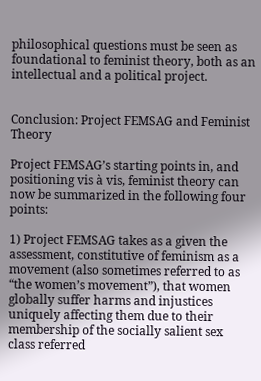philosophical questions must be seen as foundational to feminist theory, both as an intellectual and a political project.


Conclusion: Project FEMSAG and Feminist Theory

Project FEMSAG’s starting points in, and positioning vis à vis, feminist theory can now be summarized in the following four points:

1) Project FEMSAG takes as a given the assessment, constitutive of feminism as a movement (also sometimes referred to as “the women’s movement”), that women globally suffer harms and injustices uniquely affecting them due to their membership of the socially salient sex class referred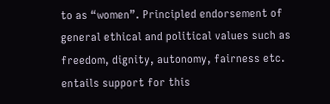to as “women”. Principled endorsement of general ethical and political values such as freedom, dignity, autonomy, fairness etc. entails support for this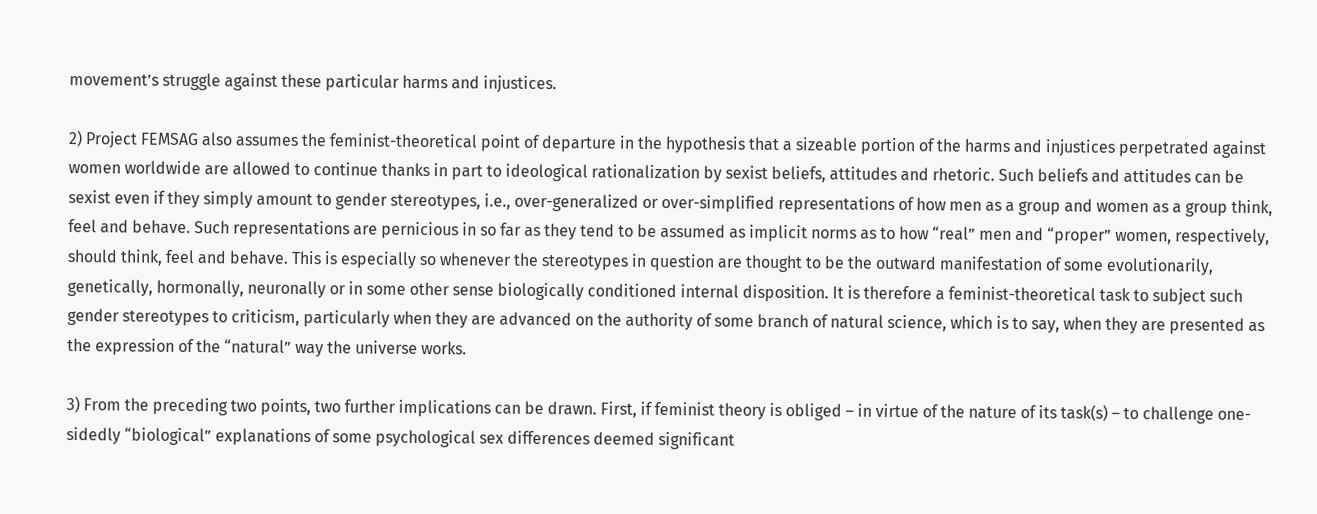movement’s struggle against these particular harms and injustices.

2) Project FEMSAG also assumes the feminist-theoretical point of departure in the hypothesis that a sizeable portion of the harms and injustices perpetrated against women worldwide are allowed to continue thanks in part to ideological rationalization by sexist beliefs, attitudes and rhetoric. Such beliefs and attitudes can be sexist even if they simply amount to gender stereotypes, i.e., over-generalized or over-simplified representations of how men as a group and women as a group think, feel and behave. Such representations are pernicious in so far as they tend to be assumed as implicit norms as to how “real” men and “proper” women, respectively, should think, feel and behave. This is especially so whenever the stereotypes in question are thought to be the outward manifestation of some evolutionarily, genetically, hormonally, neuronally or in some other sense biologically conditioned internal disposition. It is therefore a feminist-theoretical task to subject such gender stereotypes to criticism, particularly when they are advanced on the authority of some branch of natural science, which is to say, when they are presented as the expression of the “natural” way the universe works.

3) From the preceding two points, two further implications can be drawn. First, if feminist theory is obliged – in virtue of the nature of its task(s) – to challenge one-sidedly “biological” explanations of some psychological sex differences deemed significant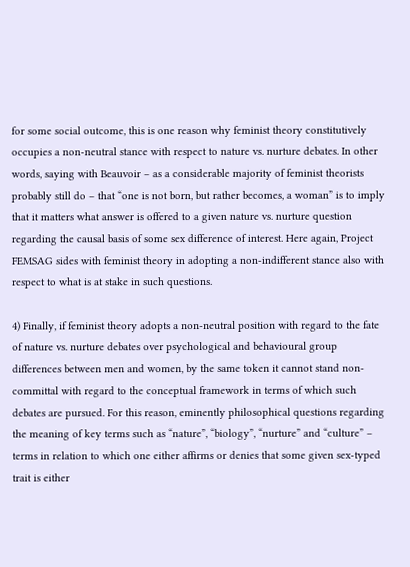for some social outcome, this is one reason why feminist theory constitutively occupies a non-neutral stance with respect to nature vs. nurture debates. In other words, saying with Beauvoir – as a considerable majority of feminist theorists probably still do – that “one is not born, but rather becomes, a woman” is to imply that it matters what answer is offered to a given nature vs. nurture question regarding the causal basis of some sex difference of interest. Here again, Project FEMSAG sides with feminist theory in adopting a non-indifferent stance also with respect to what is at stake in such questions.

4) Finally, if feminist theory adopts a non-neutral position with regard to the fate of nature vs. nurture debates over psychological and behavioural group differences between men and women, by the same token it cannot stand non-committal with regard to the conceptual framework in terms of which such debates are pursued. For this reason, eminently philosophical questions regarding the meaning of key terms such as “nature”, “biology”, “nurture” and “culture” – terms in relation to which one either affirms or denies that some given sex-typed trait is either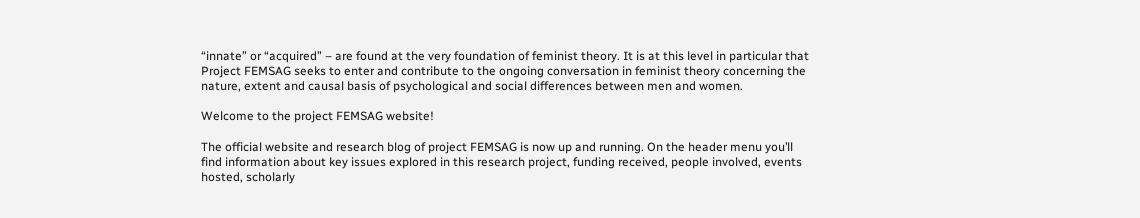“innate” or “acquired” – are found at the very foundation of feminist theory. It is at this level in particular that Project FEMSAG seeks to enter and contribute to the ongoing conversation in feminist theory concerning the nature, extent and causal basis of psychological and social differences between men and women.

Welcome to the project FEMSAG website!

The official website and research blog of project FEMSAG is now up and running. On the header menu you’ll find information about key issues explored in this research project, funding received, people involved, events hosted, scholarly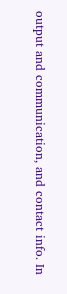output and communication, and contact info. In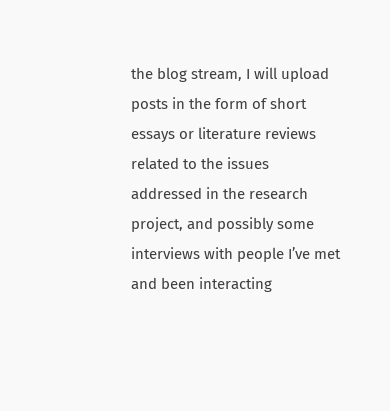the blog stream, I will upload posts in the form of short essays or literature reviews related to the issues addressed in the research project, and possibly some interviews with people I’ve met and been interacting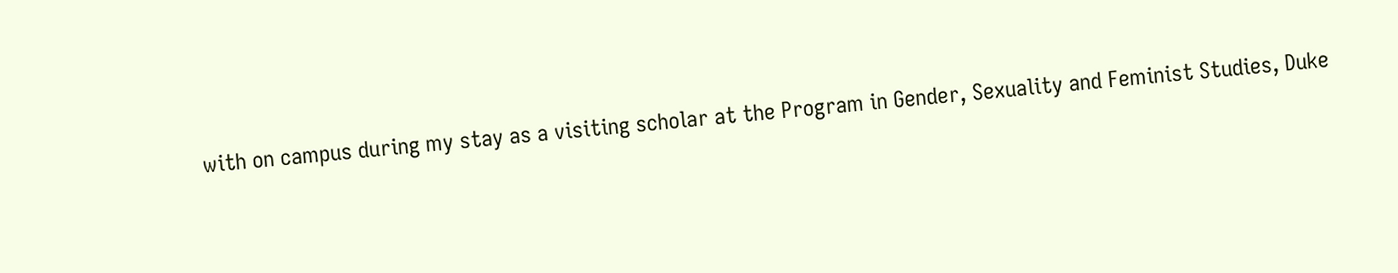with on campus during my stay as a visiting scholar at the Program in Gender, Sexuality and Feminist Studies, Duke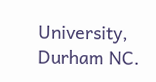University, Durham NC.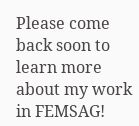Please come back soon to learn more about my work in FEMSAG!